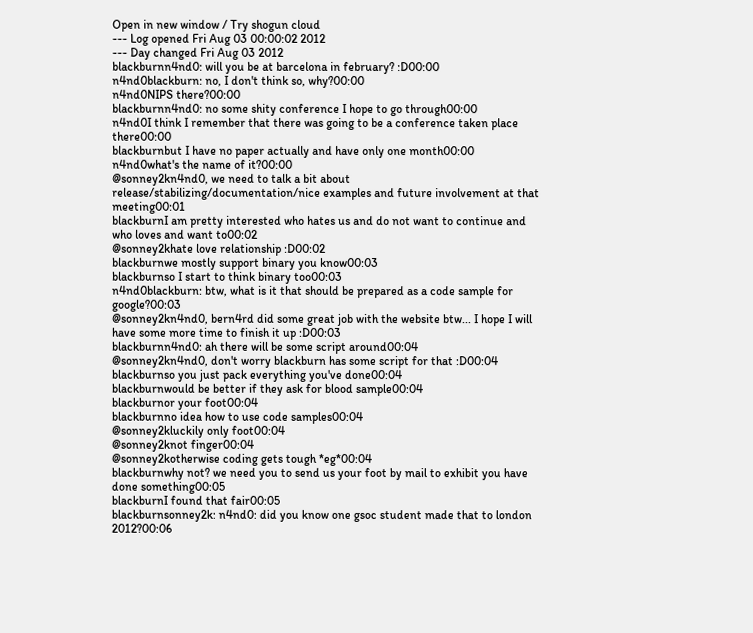Open in new window / Try shogun cloud
--- Log opened Fri Aug 03 00:00:02 2012
--- Day changed Fri Aug 03 2012
blackburnn4nd0: will you be at barcelona in february? :D00:00
n4nd0blackburn: no, I don't think so, why?00:00
n4nd0NIPS there?00:00
blackburnn4nd0: no some shity conference I hope to go through00:00
n4nd0I think I remember that there was going to be a conference taken place there00:00
blackburnbut I have no paper actually and have only one month00:00
n4nd0what's the name of it?00:00
@sonney2kn4nd0, we need to talk a bit about release/stabilizing/documentation/nice examples and future involvement at that meeting00:01
blackburnI am pretty interested who hates us and do not want to continue and who loves and want to00:02
@sonney2khate love relationship :D00:02
blackburnwe mostly support binary you know00:03
blackburnso I start to think binary too00:03
n4nd0blackburn: btw, what is it that should be prepared as a code sample for google?00:03
@sonney2kn4nd0, bern4rd did some great job with the website btw... I hope I will have some more time to finish it up :D00:03
blackburnn4nd0: ah there will be some script around00:04
@sonney2kn4nd0, don't worry blackburn has some script for that :D00:04
blackburnso you just pack everything you've done00:04
blackburnwould be better if they ask for blood sample00:04
blackburnor your foot00:04
blackburnno idea how to use code samples00:04
@sonney2kluckily only foot00:04
@sonney2knot finger00:04
@sonney2kotherwise coding gets tough *eg*00:04
blackburnwhy not? we need you to send us your foot by mail to exhibit you have done something00:05
blackburnI found that fair00:05
blackburnsonney2k: n4nd0: did you know one gsoc student made that to london 2012?00:06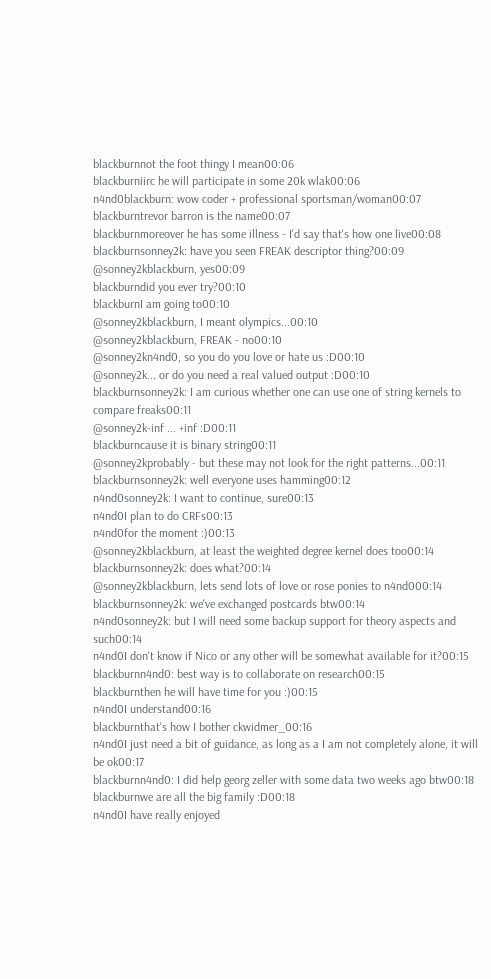blackburnnot the foot thingy I mean00:06
blackburniirc he will participate in some 20k wlak00:06
n4nd0blackburn: wow coder + professional sportsman/woman00:07
blackburntrevor barron is the name00:07
blackburnmoreover he has some illness - I'd say that's how one live00:08
blackburnsonney2k: have you seen FREAK descriptor thing?00:09
@sonney2kblackburn, yes00:09
blackburndid you ever try?00:10
blackburnI am going to00:10
@sonney2kblackburn, I meant olympics...00:10
@sonney2kblackburn, FREAK - no00:10
@sonney2kn4nd0, so you do you love or hate us :D00:10
@sonney2k... or do you need a real valued output :D00:10
blackburnsonney2k: I am curious whether one can use one of string kernels to compare freaks00:11
@sonney2k-inf ... +inf :D00:11
blackburncause it is binary string00:11
@sonney2kprobably - but these may not look for the right patterns...00:11
blackburnsonney2k: well everyone uses hamming00:12
n4nd0sonney2k: I want to continue, sure00:13
n4nd0I plan to do CRFs00:13
n4nd0for the moment :)00:13
@sonney2kblackburn, at least the weighted degree kernel does too00:14
blackburnsonney2k: does what?00:14
@sonney2kblackburn, lets send lots of love or rose ponies to n4nd000:14
blackburnsonney2k: we've exchanged postcards btw00:14
n4nd0sonney2k: but I will need some backup support for theory aspects and such00:14
n4nd0I don't know if Nico or any other will be somewhat available for it?00:15
blackburnn4nd0: best way is to collaborate on research00:15
blackburnthen he will have time for you :)00:15
n4nd0I understand00:16
blackburnthat's how I bother ckwidmer_00:16
n4nd0I just need a bit of guidance, as long as a I am not completely alone, it will be ok00:17
blackburnn4nd0: I did help georg zeller with some data two weeks ago btw00:18
blackburnwe are all the big family :D00:18
n4nd0I have really enjoyed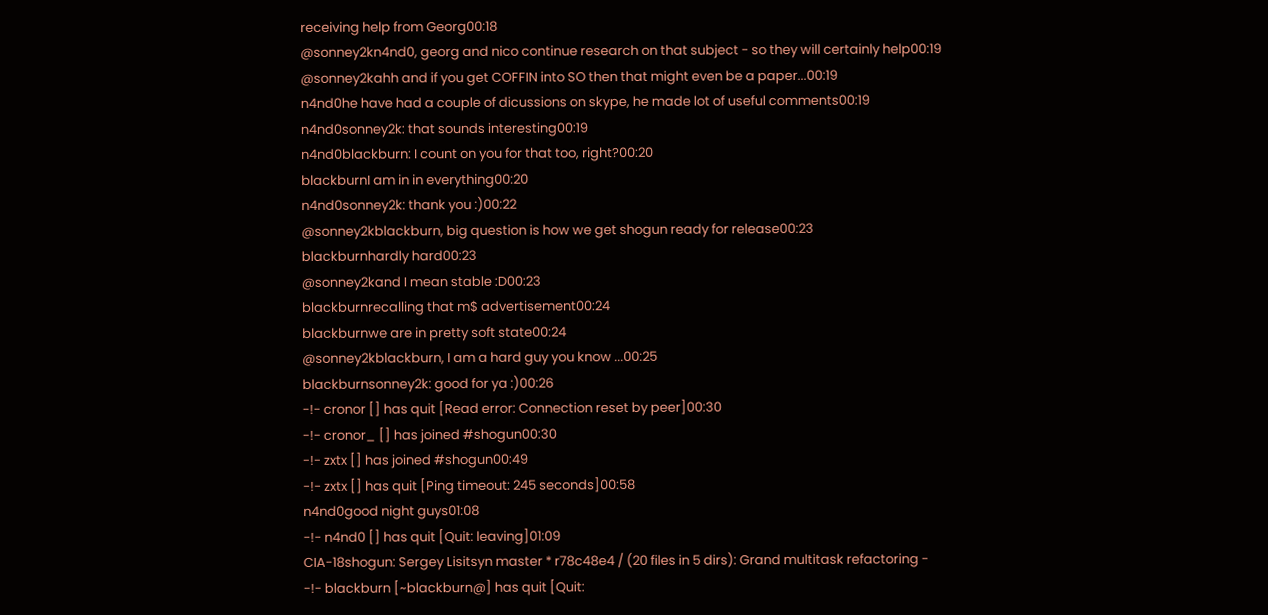receiving help from Georg00:18
@sonney2kn4nd0, georg and nico continue research on that subject - so they will certainly help00:19
@sonney2kahh and if you get COFFIN into SO then that might even be a paper...00:19
n4nd0he have had a couple of dicussions on skype, he made lot of useful comments00:19
n4nd0sonney2k: that sounds interesting00:19
n4nd0blackburn: I count on you for that too, right?00:20
blackburnI am in in everything00:20
n4nd0sonney2k: thank you :)00:22
@sonney2kblackburn, big question is how we get shogun ready for release00:23
blackburnhardly hard00:23
@sonney2kand I mean stable :D00:23
blackburnrecalling that m$ advertisement00:24
blackburnwe are in pretty soft state00:24
@sonney2kblackburn, I am a hard guy you know ...00:25
blackburnsonney2k: good for ya :)00:26
-!- cronor [] has quit [Read error: Connection reset by peer]00:30
-!- cronor_ [] has joined #shogun00:30
-!- zxtx [] has joined #shogun00:49
-!- zxtx [] has quit [Ping timeout: 245 seconds]00:58
n4nd0good night guys01:08
-!- n4nd0 [] has quit [Quit: leaving]01:09
CIA-18shogun: Sergey Lisitsyn master * r78c48e4 / (20 files in 5 dirs): Grand multitask refactoring -
-!- blackburn [~blackburn@] has quit [Quit: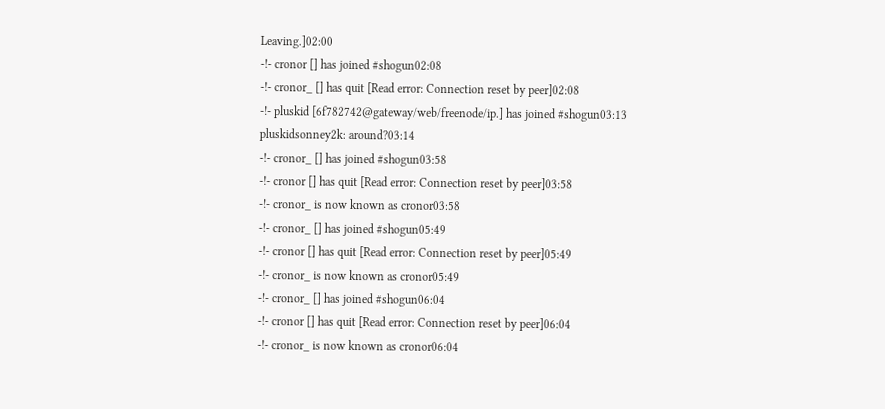Leaving.]02:00
-!- cronor [] has joined #shogun02:08
-!- cronor_ [] has quit [Read error: Connection reset by peer]02:08
-!- pluskid [6f782742@gateway/web/freenode/ip.] has joined #shogun03:13
pluskidsonney2k: around?03:14
-!- cronor_ [] has joined #shogun03:58
-!- cronor [] has quit [Read error: Connection reset by peer]03:58
-!- cronor_ is now known as cronor03:58
-!- cronor_ [] has joined #shogun05:49
-!- cronor [] has quit [Read error: Connection reset by peer]05:49
-!- cronor_ is now known as cronor05:49
-!- cronor_ [] has joined #shogun06:04
-!- cronor [] has quit [Read error: Connection reset by peer]06:04
-!- cronor_ is now known as cronor06:04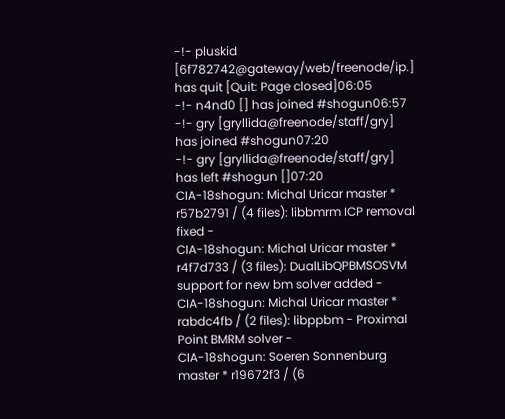-!- pluskid [6f782742@gateway/web/freenode/ip.] has quit [Quit: Page closed]06:05
-!- n4nd0 [] has joined #shogun06:57
-!- gry [gryllida@freenode/staff/gry] has joined #shogun07:20
-!- gry [gryllida@freenode/staff/gry] has left #shogun []07:20
CIA-18shogun: Michal Uricar master * r57b2791 / (4 files): libbmrm ICP removal fixed -
CIA-18shogun: Michal Uricar master * r4f7d733 / (3 files): DualLibQPBMSOSVM support for new bm solver added -
CIA-18shogun: Michal Uricar master * rabdc4fb / (2 files): libppbm - Proximal Point BMRM solver -
CIA-18shogun: Soeren Sonnenburg master * r19672f3 / (6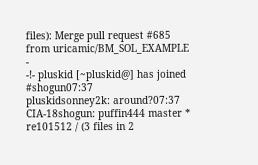files): Merge pull request #685 from uricamic/BM_SOL_EXAMPLE -
-!- pluskid [~pluskid@] has joined #shogun07:37
pluskidsonney2k: around?07:37
CIA-18shogun: puffin444 master * re101512 / (3 files in 2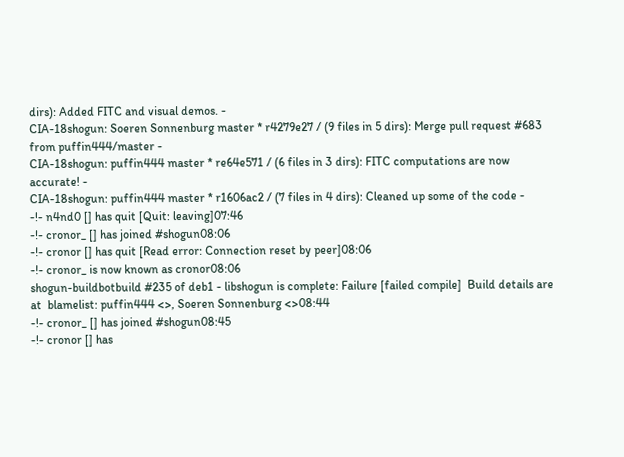dirs): Added FITC and visual demos. -
CIA-18shogun: Soeren Sonnenburg master * r4279e27 / (9 files in 5 dirs): Merge pull request #683 from puffin444/master -
CIA-18shogun: puffin444 master * re64e571 / (6 files in 3 dirs): FITC computations are now accurate! -
CIA-18shogun: puffin444 master * r1606ac2 / (7 files in 4 dirs): Cleaned up some of the code -
-!- n4nd0 [] has quit [Quit: leaving]07:46
-!- cronor_ [] has joined #shogun08:06
-!- cronor [] has quit [Read error: Connection reset by peer]08:06
-!- cronor_ is now known as cronor08:06
shogun-buildbotbuild #235 of deb1 - libshogun is complete: Failure [failed compile]  Build details are at  blamelist: puffin444 <>, Soeren Sonnenburg <>08:44
-!- cronor_ [] has joined #shogun08:45
-!- cronor [] has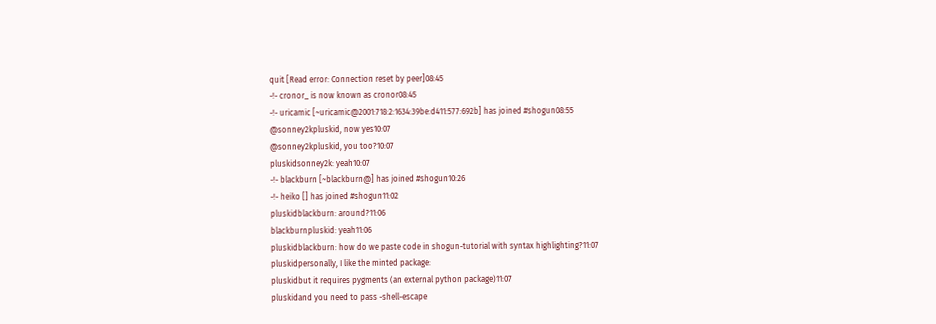quit [Read error: Connection reset by peer]08:45
-!- cronor_ is now known as cronor08:45
-!- uricamic [~uricamic@2001:718:2:1634:39be:d411:577:692b] has joined #shogun08:55
@sonney2kpluskid, now yes10:07
@sonney2kpluskid, you too?10:07
pluskidsonney2k: yeah10:07
-!- blackburn [~blackburn@] has joined #shogun10:26
-!- heiko [] has joined #shogun11:02
pluskidblackburn: around?11:06
blackburnpluskid: yeah11:06
pluskidblackburn: how do we paste code in shogun-tutorial with syntax highlighting?11:07
pluskidpersonally, I like the minted package:
pluskidbut it requires pygments (an external python package)11:07
pluskidand you need to pass -shell-escape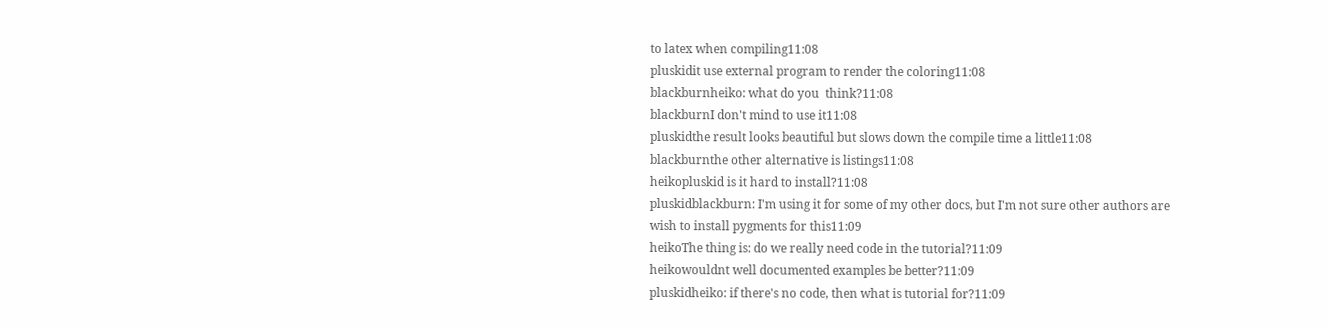to latex when compiling11:08
pluskidit use external program to render the coloring11:08
blackburnheiko: what do you  think?11:08
blackburnI don't mind to use it11:08
pluskidthe result looks beautiful but slows down the compile time a little11:08
blackburnthe other alternative is listings11:08
heikopluskid is it hard to install?11:08
pluskidblackburn: I'm using it for some of my other docs, but I'm not sure other authors are wish to install pygments for this11:09
heikoThe thing is: do we really need code in the tutorial?11:09
heikowouldnt well documented examples be better?11:09
pluskidheiko: if there's no code, then what is tutorial for?11:09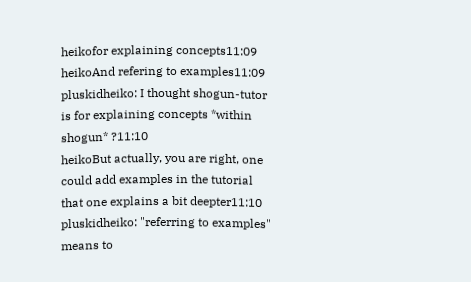heikofor explaining concepts11:09
heikoAnd refering to examples11:09
pluskidheiko: I thought shogun-tutor is for explaining concepts *within shogun* ?11:10
heikoBut actually, you are right, one could add examples in the tutorial that one explains a bit deepter11:10
pluskidheiko: "referring to examples" means to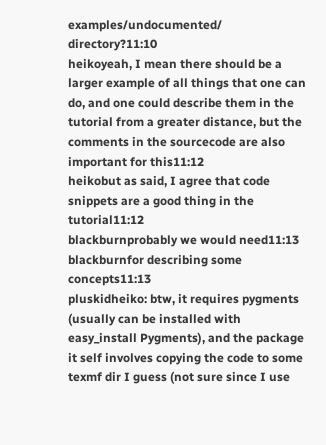examples/undocumented/ directory?11:10
heikoyeah, I mean there should be a larger example of all things that one can do, and one could describe them in the tutorial from a greater distance, but the comments in the sourcecode are also  important for this11:12
heikobut as said, I agree that code snippets are a good thing in the tutorial11:12
blackburnprobably we would need11:13
blackburnfor describing some concepts11:13
pluskidheiko: btw, it requires pygments (usually can be installed with easy_install Pygments), and the package it self involves copying the code to some texmf dir I guess (not sure since I use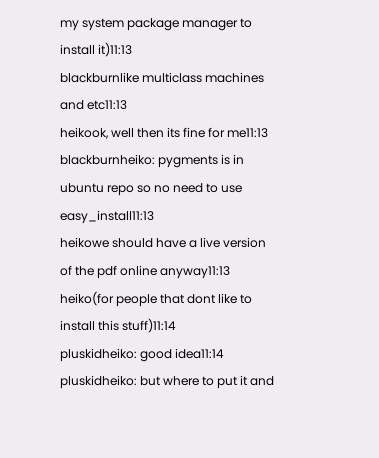my system package manager to install it)11:13
blackburnlike multiclass machines and etc11:13
heikook, well then its fine for me11:13
blackburnheiko: pygments is in ubuntu repo so no need to use easy_install11:13
heikowe should have a live version of the pdf online anyway11:13
heiko(for people that dont like to install this stuff)11:14
pluskidheiko: good idea11:14
pluskidheiko: but where to put it and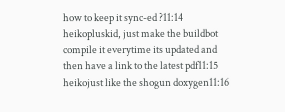how to keep it sync-ed ?11:14
heikopluskid, just make the buildbot compile it everytime its updated and then have a link to the latest pdf11:15
heikojust like the shogun doxygen11:16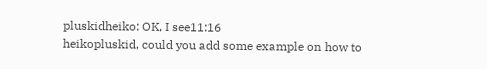pluskidheiko: OK, I see11:16
heikopluskid, could you add some example on how to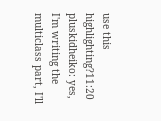use this highlighting?11:20
pluskidheiko: yes, I'm writing the multiclass part, I'll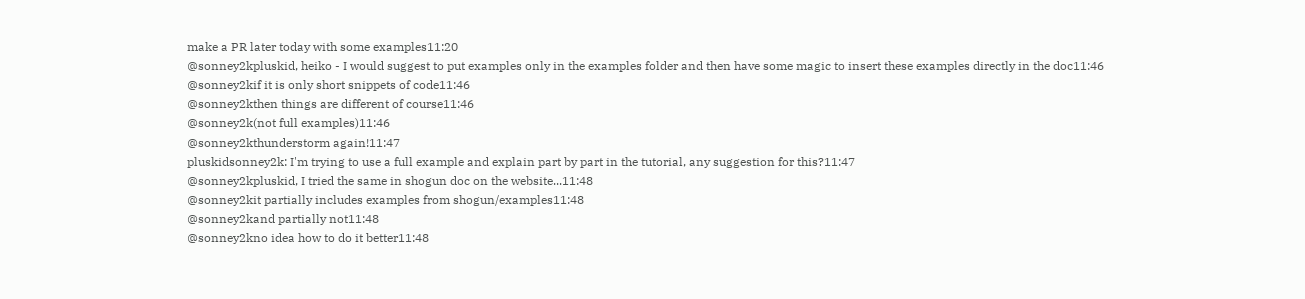make a PR later today with some examples11:20
@sonney2kpluskid, heiko - I would suggest to put examples only in the examples folder and then have some magic to insert these examples directly in the doc11:46
@sonney2kif it is only short snippets of code11:46
@sonney2kthen things are different of course11:46
@sonney2k(not full examples)11:46
@sonney2kthunderstorm again!11:47
pluskidsonney2k: I'm trying to use a full example and explain part by part in the tutorial, any suggestion for this?11:47
@sonney2kpluskid, I tried the same in shogun doc on the website...11:48
@sonney2kit partially includes examples from shogun/examples11:48
@sonney2kand partially not11:48
@sonney2kno idea how to do it better11:48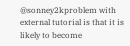@sonney2kproblem with external tutorial is that it is likely to become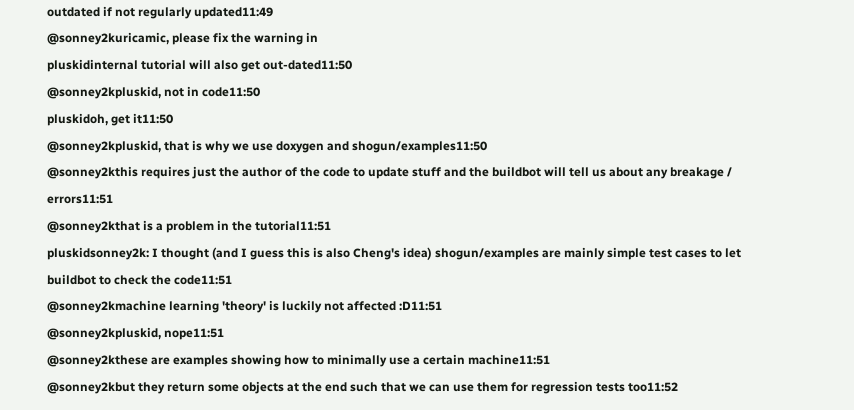outdated if not regularly updated11:49
@sonney2kuricamic, please fix the warning in
pluskidinternal tutorial will also get out-dated11:50
@sonney2kpluskid, not in code11:50
pluskidoh, get it11:50
@sonney2kpluskid, that is why we use doxygen and shogun/examples11:50
@sonney2kthis requires just the author of the code to update stuff and the buildbot will tell us about any breakage / errors11:51
@sonney2kthat is a problem in the tutorial11:51
pluskidsonney2k: I thought (and I guess this is also Cheng's idea) shogun/examples are mainly simple test cases to let buildbot to check the code11:51
@sonney2kmachine learning 'theory' is luckily not affected :D11:51
@sonney2kpluskid, nope11:51
@sonney2kthese are examples showing how to minimally use a certain machine11:51
@sonney2kbut they return some objects at the end such that we can use them for regression tests too11:52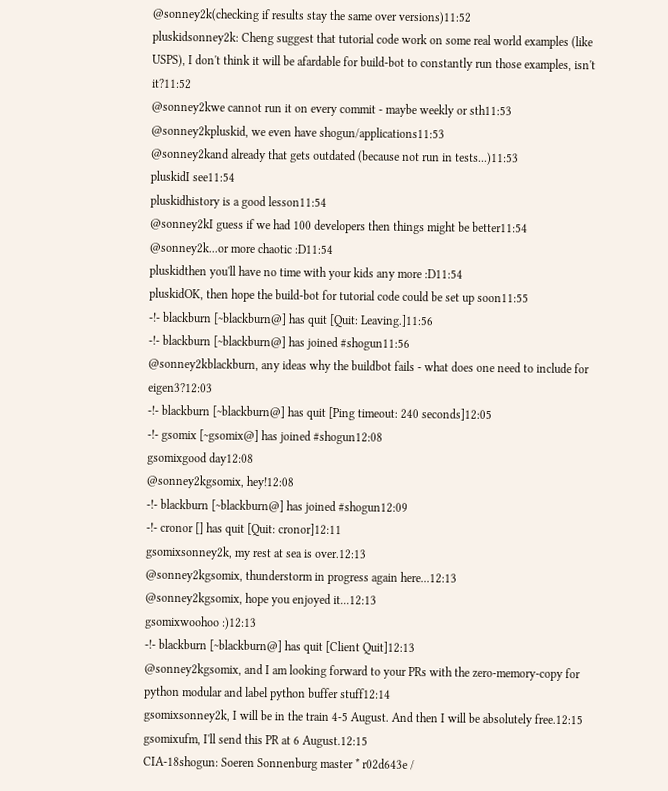@sonney2k(checking if results stay the same over versions)11:52
pluskidsonney2k: Cheng suggest that tutorial code work on some real world examples (like USPS), I don't think it will be afardable for build-bot to constantly run those examples, isn't it?11:52
@sonney2kwe cannot run it on every commit - maybe weekly or sth11:53
@sonney2kpluskid, we even have shogun/applications11:53
@sonney2kand already that gets outdated (because not run in tests...)11:53
pluskidI see11:54
pluskidhistory is a good lesson11:54
@sonney2kI guess if we had 100 developers then things might be better11:54
@sonney2k...or more chaotic :D11:54
pluskidthen you'll have no time with your kids any more :D11:54
pluskidOK, then hope the build-bot for tutorial code could be set up soon11:55
-!- blackburn [~blackburn@] has quit [Quit: Leaving.]11:56
-!- blackburn [~blackburn@] has joined #shogun11:56
@sonney2kblackburn, any ideas why the buildbot fails - what does one need to include for eigen3?12:03
-!- blackburn [~blackburn@] has quit [Ping timeout: 240 seconds]12:05
-!- gsomix [~gsomix@] has joined #shogun12:08
gsomixgood day12:08
@sonney2kgsomix, hey!12:08
-!- blackburn [~blackburn@] has joined #shogun12:09
-!- cronor [] has quit [Quit: cronor]12:11
gsomixsonney2k, my rest at sea is over.12:13
@sonney2kgsomix, thunderstorm in progress again here...12:13
@sonney2kgsomix, hope you enjoyed it...12:13
gsomixwoohoo :)12:13
-!- blackburn [~blackburn@] has quit [Client Quit]12:13
@sonney2kgsomix, and I am looking forward to your PRs with the zero-memory-copy for python modular and label python buffer stuff12:14
gsomixsonney2k, I will be in the train 4-5 August. And then I will be absolutely free.12:15
gsomixufm, I'll send this PR at 6 August.12:15
CIA-18shogun: Soeren Sonnenburg master * r02d643e /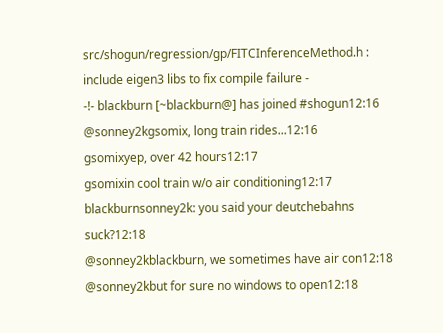src/shogun/regression/gp/FITCInferenceMethod.h : include eigen3 libs to fix compile failure -
-!- blackburn [~blackburn@] has joined #shogun12:16
@sonney2kgsomix, long train rides...12:16
gsomixyep, over 42 hours12:17
gsomixin cool train w/o air conditioning12:17
blackburnsonney2k: you said your deutchebahns suck?12:18
@sonney2kblackburn, we sometimes have air con12:18
@sonney2kbut for sure no windows to open12:18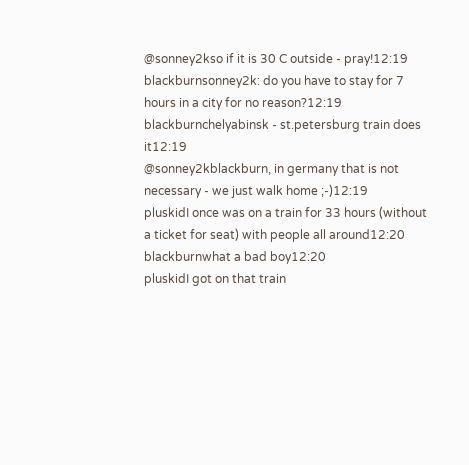@sonney2kso if it is 30 C outside - pray!12:19
blackburnsonney2k: do you have to stay for 7 hours in a city for no reason?12:19
blackburnchelyabinsk - st.petersburg train does it12:19
@sonney2kblackburn, in germany that is not necessary - we just walk home ;-)12:19
pluskidI once was on a train for 33 hours (without a ticket for seat) with people all around12:20
blackburnwhat a bad boy12:20
pluskidI got on that train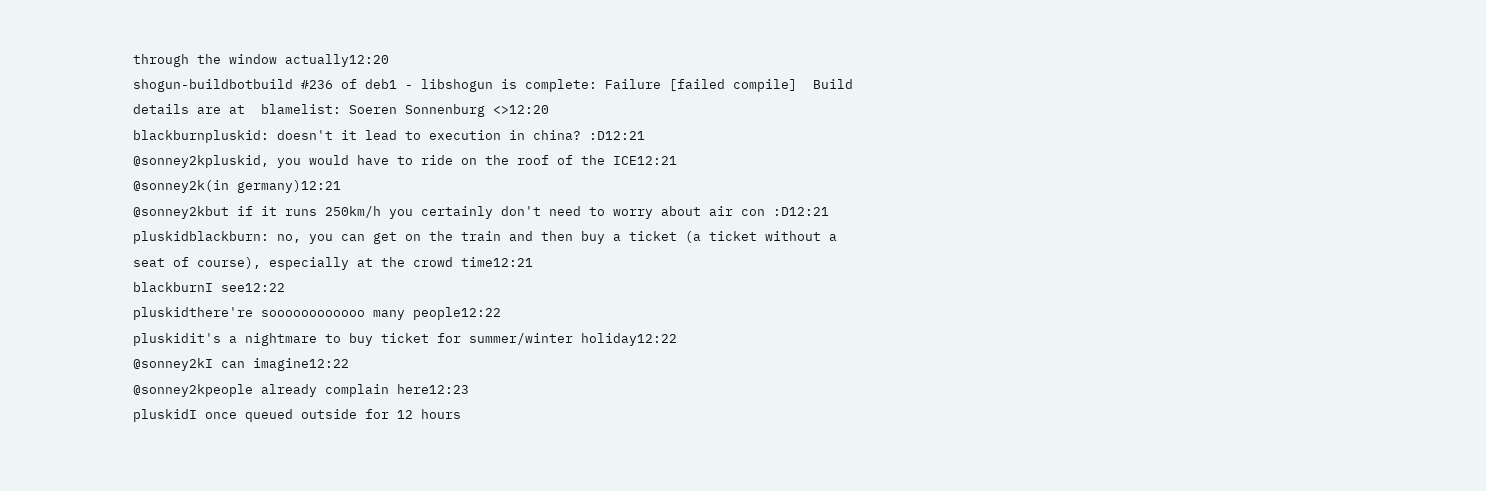through the window actually12:20
shogun-buildbotbuild #236 of deb1 - libshogun is complete: Failure [failed compile]  Build details are at  blamelist: Soeren Sonnenburg <>12:20
blackburnpluskid: doesn't it lead to execution in china? :D12:21
@sonney2kpluskid, you would have to ride on the roof of the ICE12:21
@sonney2k(in germany)12:21
@sonney2kbut if it runs 250km/h you certainly don't need to worry about air con :D12:21
pluskidblackburn: no, you can get on the train and then buy a ticket (a ticket without a seat of course), especially at the crowd time12:21
blackburnI see12:22
pluskidthere're soooooooooooo many people12:22
pluskidit's a nightmare to buy ticket for summer/winter holiday12:22
@sonney2kI can imagine12:22
@sonney2kpeople already complain here12:23
pluskidI once queued outside for 12 hours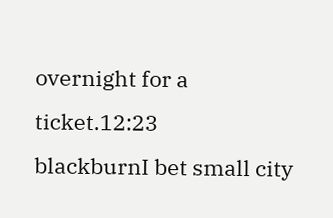overnight for a ticket.12:23
blackburnI bet small city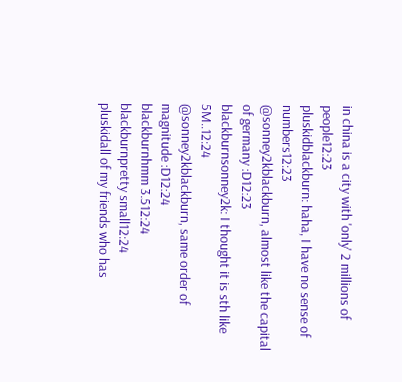in china is a city with 'only' 2 millions of people12:23
pluskidblackburn: haha, I have no sense of numbers12:23
@sonney2kblackburn, almost like the capital of germany :D12:23
blackburnsonney2k: I thought it is sth like 5M..12:24
@sonney2kblackburn, same order of magnitude :D12:24
blackburnhmm 3.512:24
blackburnpretty small12:24
pluskidall of my friends who has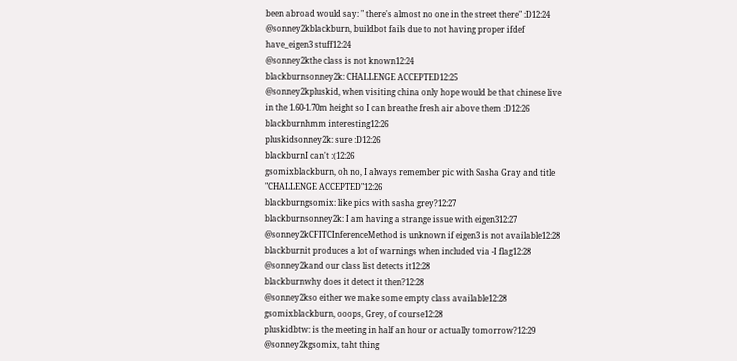been abroad would say: " there's almost no one in the street there" :D12:24
@sonney2kblackburn, buildbot fails due to not having proper ifdef have_eigen3 stuff12:24
@sonney2kthe class is not known12:24
blackburnsonney2k: CHALLENGE ACCEPTED12:25
@sonney2kpluskid, when visiting china only hope would be that chinese live in the 1.60-1.70m height so I can breathe fresh air above them :D12:26
blackburnhmm interesting12:26
pluskidsonney2k: sure :D12:26
blackburnI can't :(12:26
gsomixblackburn, oh no, I always remember pic with Sasha Gray and title "CHALLENGE ACCEPTED"12:26
blackburngsomix: like pics with sasha grey?12:27
blackburnsonney2k: I am having a strange issue with eigen312:27
@sonney2kCFITCInferenceMethod is unknown if eigen3 is not available12:28
blackburnit produces a lot of warnings when included via -I flag12:28
@sonney2kand our class list detects it12:28
blackburnwhy does it detect it then?12:28
@sonney2kso either we make some empty class available12:28
gsomixblackburn, ooops, Grey, of course12:28
pluskidbtw: is the meeting in half an hour or actually tomorrow?12:29
@sonney2kgsomix, taht thing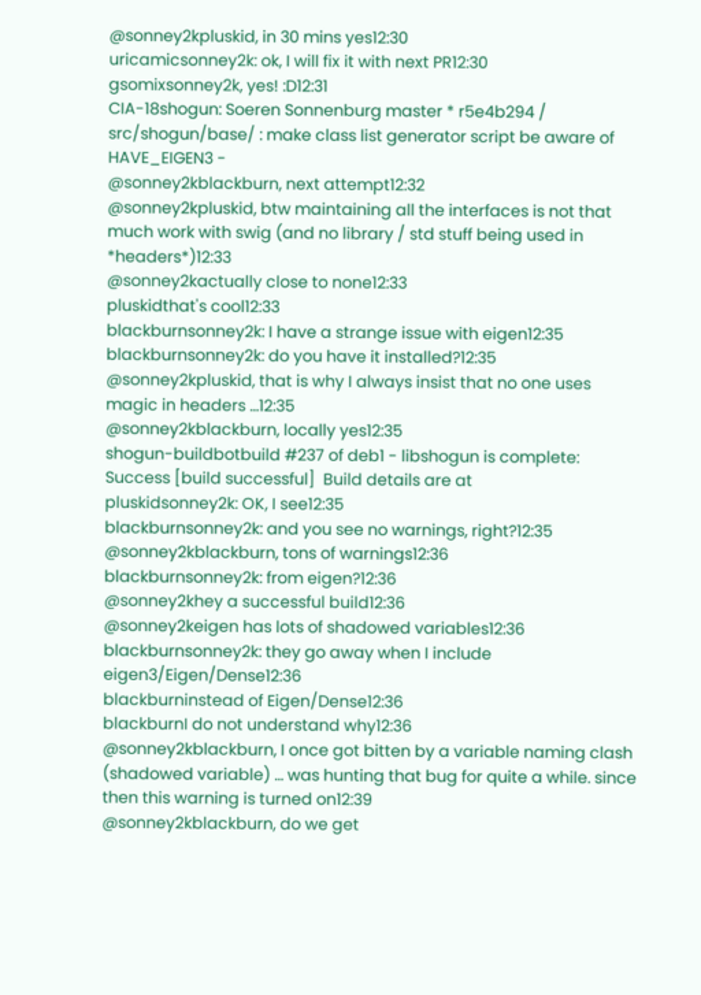@sonney2kpluskid, in 30 mins yes12:30
uricamicsonney2k: ok, I will fix it with next PR12:30
gsomixsonney2k, yes! :D12:31
CIA-18shogun: Soeren Sonnenburg master * r5e4b294 / src/shogun/base/ : make class list generator script be aware of HAVE_EIGEN3 -
@sonney2kblackburn, next attempt12:32
@sonney2kpluskid, btw maintaining all the interfaces is not that much work with swig (and no library / std stuff being used in *headers*)12:33
@sonney2kactually close to none12:33
pluskidthat's cool12:33
blackburnsonney2k: I have a strange issue with eigen12:35
blackburnsonney2k: do you have it installed?12:35
@sonney2kpluskid, that is why I always insist that no one uses magic in headers ...12:35
@sonney2kblackburn, locally yes12:35
shogun-buildbotbuild #237 of deb1 - libshogun is complete: Success [build successful]  Build details are at
pluskidsonney2k: OK, I see12:35
blackburnsonney2k: and you see no warnings, right?12:35
@sonney2kblackburn, tons of warnings12:36
blackburnsonney2k: from eigen?12:36
@sonney2khey a successful build12:36
@sonney2keigen has lots of shadowed variables12:36
blackburnsonney2k: they go away when I include eigen3/Eigen/Dense12:36
blackburninstead of Eigen/Dense12:36
blackburnI do not understand why12:36
@sonney2kblackburn, I once got bitten by a variable naming clash (shadowed variable) ... was hunting that bug for quite a while. since then this warning is turned on12:39
@sonney2kblackburn, do we get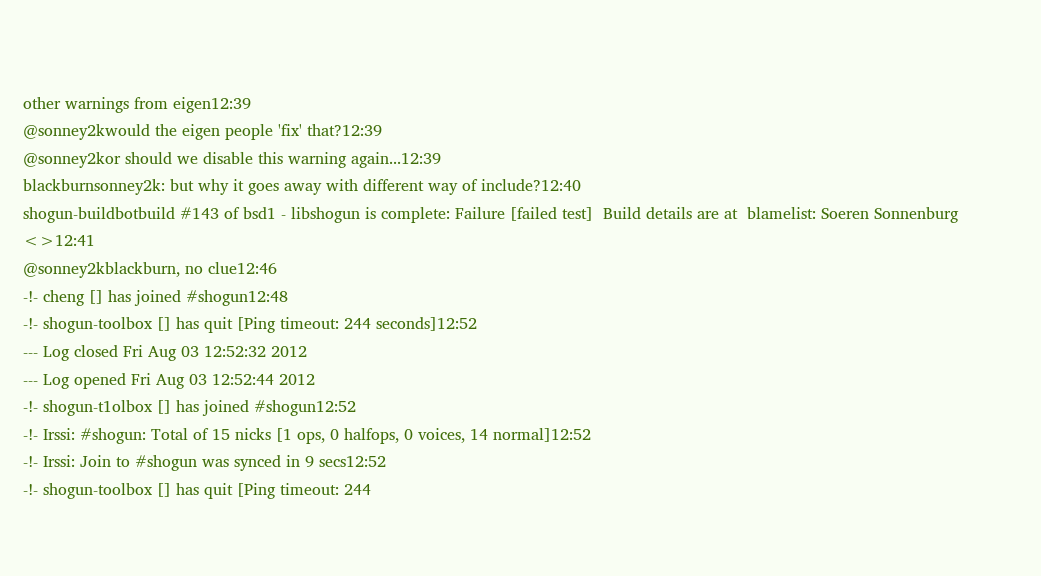other warnings from eigen12:39
@sonney2kwould the eigen people 'fix' that?12:39
@sonney2kor should we disable this warning again...12:39
blackburnsonney2k: but why it goes away with different way of include?12:40
shogun-buildbotbuild #143 of bsd1 - libshogun is complete: Failure [failed test]  Build details are at  blamelist: Soeren Sonnenburg <>12:41
@sonney2kblackburn, no clue12:46
-!- cheng [] has joined #shogun12:48
-!- shogun-toolbox [] has quit [Ping timeout: 244 seconds]12:52
--- Log closed Fri Aug 03 12:52:32 2012
--- Log opened Fri Aug 03 12:52:44 2012
-!- shogun-t1olbox [] has joined #shogun12:52
-!- Irssi: #shogun: Total of 15 nicks [1 ops, 0 halfops, 0 voices, 14 normal]12:52
-!- Irssi: Join to #shogun was synced in 9 secs12:52
-!- shogun-toolbox [] has quit [Ping timeout: 244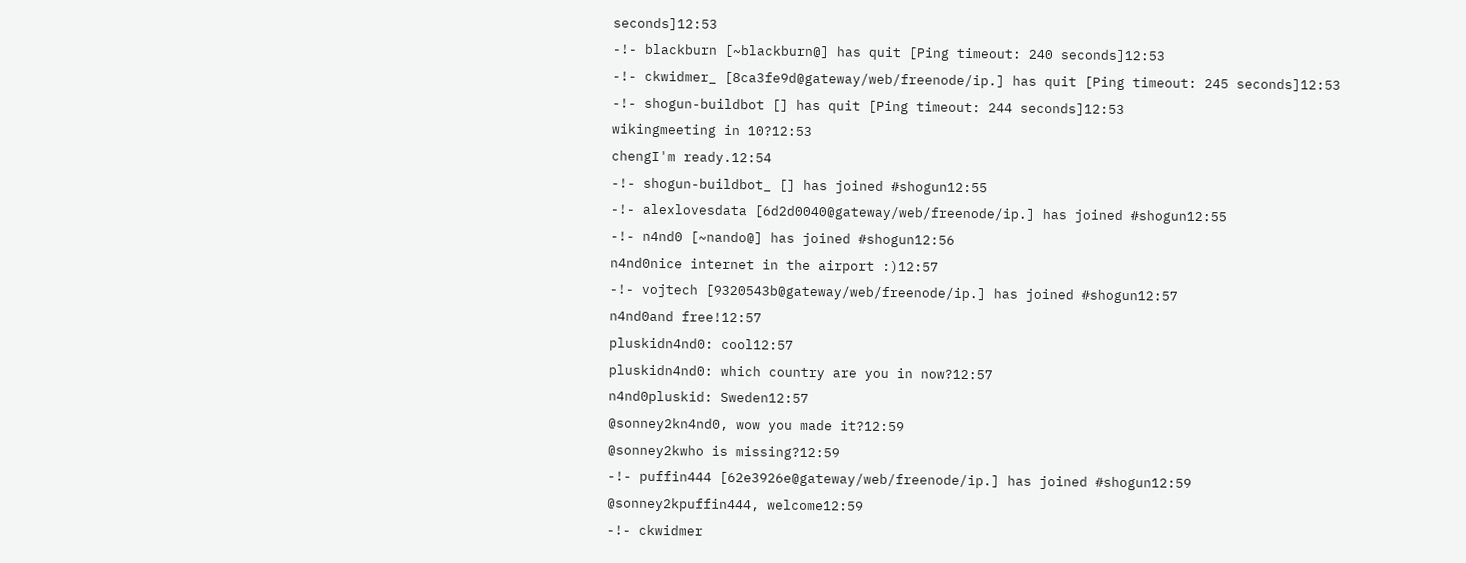seconds]12:53
-!- blackburn [~blackburn@] has quit [Ping timeout: 240 seconds]12:53
-!- ckwidmer_ [8ca3fe9d@gateway/web/freenode/ip.] has quit [Ping timeout: 245 seconds]12:53
-!- shogun-buildbot [] has quit [Ping timeout: 244 seconds]12:53
wikingmeeting in 10?12:53
chengI'm ready.12:54
-!- shogun-buildbot_ [] has joined #shogun12:55
-!- alexlovesdata [6d2d0040@gateway/web/freenode/ip.] has joined #shogun12:55
-!- n4nd0 [~nando@] has joined #shogun12:56
n4nd0nice internet in the airport :)12:57
-!- vojtech [9320543b@gateway/web/freenode/ip.] has joined #shogun12:57
n4nd0and free!12:57
pluskidn4nd0: cool12:57
pluskidn4nd0: which country are you in now?12:57
n4nd0pluskid: Sweden12:57
@sonney2kn4nd0, wow you made it?12:59
@sonney2kwho is missing?12:59
-!- puffin444 [62e3926e@gateway/web/freenode/ip.] has joined #shogun12:59
@sonney2kpuffin444, welcome12:59
-!- ckwidmer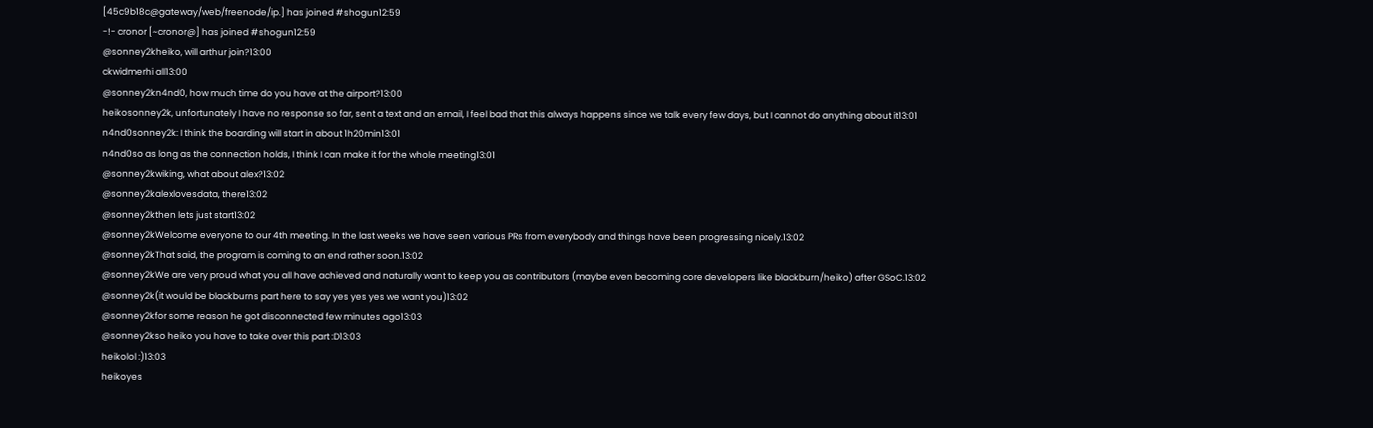[45c9b18c@gateway/web/freenode/ip.] has joined #shogun12:59
-!- cronor [~cronor@] has joined #shogun12:59
@sonney2kheiko, will arthur join?13:00
ckwidmerhi all13:00
@sonney2kn4nd0, how much time do you have at the airport?13:00
heikosonney2k, unfortunately I have no response so far, sent a text and an email, I feel bad that this always happens since we talk every few days, but I cannot do anything about it13:01
n4nd0sonney2k: I think the boarding will start in about 1h20min13:01
n4nd0so as long as the connection holds, I think I can make it for the whole meeting13:01
@sonney2kwiking, what about alex?13:02
@sonney2kalexlovesdata, there13:02
@sonney2kthen lets just start13:02
@sonney2kWelcome everyone to our 4th meeting. In the last weeks we have seen various PRs from everybody and things have been progressing nicely.13:02
@sonney2kThat said, the program is coming to an end rather soon.13:02
@sonney2kWe are very proud what you all have achieved and naturally want to keep you as contributors (maybe even becoming core developers like blackburn/heiko) after GSoC.13:02
@sonney2k(it would be blackburns part here to say yes yes yes we want you)13:02
@sonney2kfor some reason he got disconnected few minutes ago13:03
@sonney2kso heiko you have to take over this part :D13:03
heikolol :)13:03
heikoyes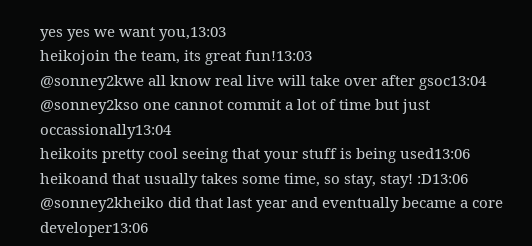yes yes we want you,13:03
heikojoin the team, its great fun!13:03
@sonney2kwe all know real live will take over after gsoc13:04
@sonney2kso one cannot commit a lot of time but just occassionally13:04
heikoits pretty cool seeing that your stuff is being used13:06
heikoand that usually takes some time, so stay, stay! :D13:06
@sonney2kheiko did that last year and eventually became a core developer13:06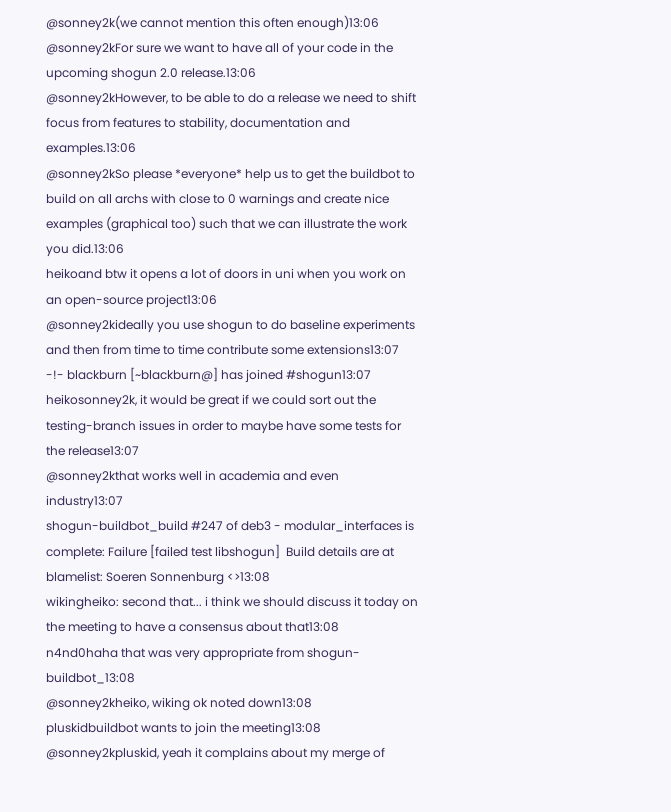@sonney2k(we cannot mention this often enough)13:06
@sonney2kFor sure we want to have all of your code in the upcoming shogun 2.0 release.13:06
@sonney2kHowever, to be able to do a release we need to shift focus from features to stability, documentation and examples.13:06
@sonney2kSo please *everyone* help us to get the buildbot to build on all archs with close to 0 warnings and create nice examples (graphical too) such that we can illustrate the work you did.13:06
heikoand btw it opens a lot of doors in uni when you work on an open-source project13:06
@sonney2kideally you use shogun to do baseline experiments and then from time to time contribute some extensions13:07
-!- blackburn [~blackburn@] has joined #shogun13:07
heikosonney2k, it would be great if we could sort out the testing-branch issues in order to maybe have some tests for the release13:07
@sonney2kthat works well in academia and even industry13:07
shogun-buildbot_build #247 of deb3 - modular_interfaces is complete: Failure [failed test libshogun]  Build details are at  blamelist: Soeren Sonnenburg <>13:08
wikingheiko: second that... i think we should discuss it today on the meeting to have a consensus about that13:08
n4nd0haha that was very appropriate from shogun-buildbot_13:08
@sonney2kheiko, wiking ok noted down13:08
pluskidbuildbot wants to join the meeting13:08
@sonney2kpluskid, yeah it complains about my merge of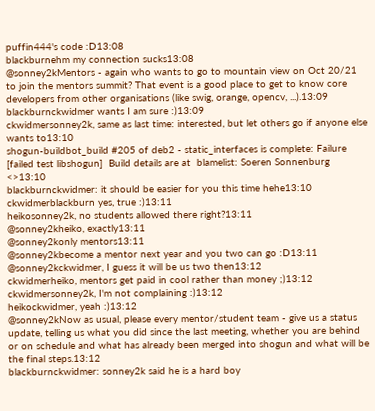puffin444's code :D13:08
blackburnehm my connection sucks13:08
@sonney2kMentors - again who wants to go to mountain view on Oct 20/21 to join the mentors summit? That event is a good place to get to know core developers from other organisations (like swig, orange, opencv, ...).13:09
blackburnckwidmer wants I am sure :)13:09
ckwidmersonney2k, same as last time: interested, but let others go if anyone else wants to13:10
shogun-buildbot_build #205 of deb2 - static_interfaces is complete: Failure [failed test libshogun]  Build details are at  blamelist: Soeren Sonnenburg <>13:10
blackburnckwidmer: it should be easier for you this time hehe13:10
ckwidmerblackburn yes, true :)13:11
heikosonney2k, no students allowed there right?13:11
@sonney2kheiko, exactly13:11
@sonney2konly mentors13:11
@sonney2kbecome a mentor next year and you two can go :D13:11
@sonney2kckwidmer, I guess it will be us two then13:12
ckwidmerheiko, mentors get paid in cool rather than money ;)13:12
ckwidmersonney2k, I'm not complaining :)13:12
heikockwidmer, yeah :)13:12
@sonney2kNow as usual, please every mentor/student team - give us a status update, telling us what you did since the last meeting, whether you are behind or on schedule and what has already been merged into shogun and what will be the final steps.13:12
blackburnckwidmer: sonney2k said he is a hard boy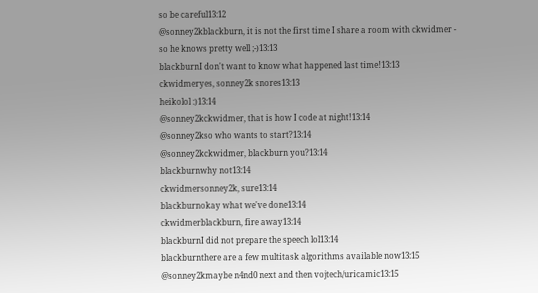so be careful13:12
@sonney2kblackburn, it is not the first time I share a room with ckwidmer - so he knows pretty well ;-)13:13
blackburnI don't want to know what happened last time!13:13
ckwidmeryes, sonney2k snores13:13
heikolol :)13:14
@sonney2kckwidmer, that is how I code at night!13:14
@sonney2kso who wants to start?13:14
@sonney2kckwidmer, blackburn you?13:14
blackburnwhy not13:14
ckwidmersonney2k, sure13:14
blackburnokay what we've done13:14
ckwidmerblackburn, fire away13:14
blackburnI did not prepare the speech lol13:14
blackburnthere are a few multitask algorithms available now13:15
@sonney2kmaybe n4nd0 next and then vojtech/uricamic13:15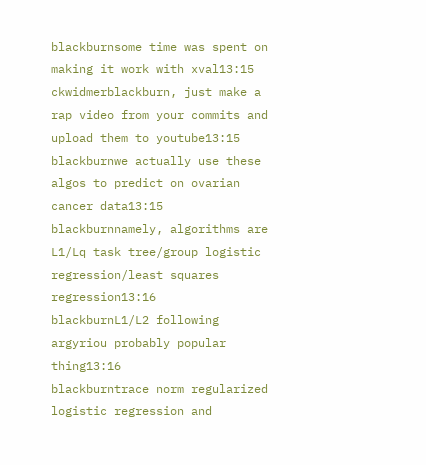blackburnsome time was spent on making it work with xval13:15
ckwidmerblackburn, just make a rap video from your commits and upload them to youtube13:15
blackburnwe actually use these algos to predict on ovarian cancer data13:15
blackburnnamely, algorithms are L1/Lq task tree/group logistic regression/least squares regression13:16
blackburnL1/L2 following argyriou probably popular thing13:16
blackburntrace norm regularized logistic regression and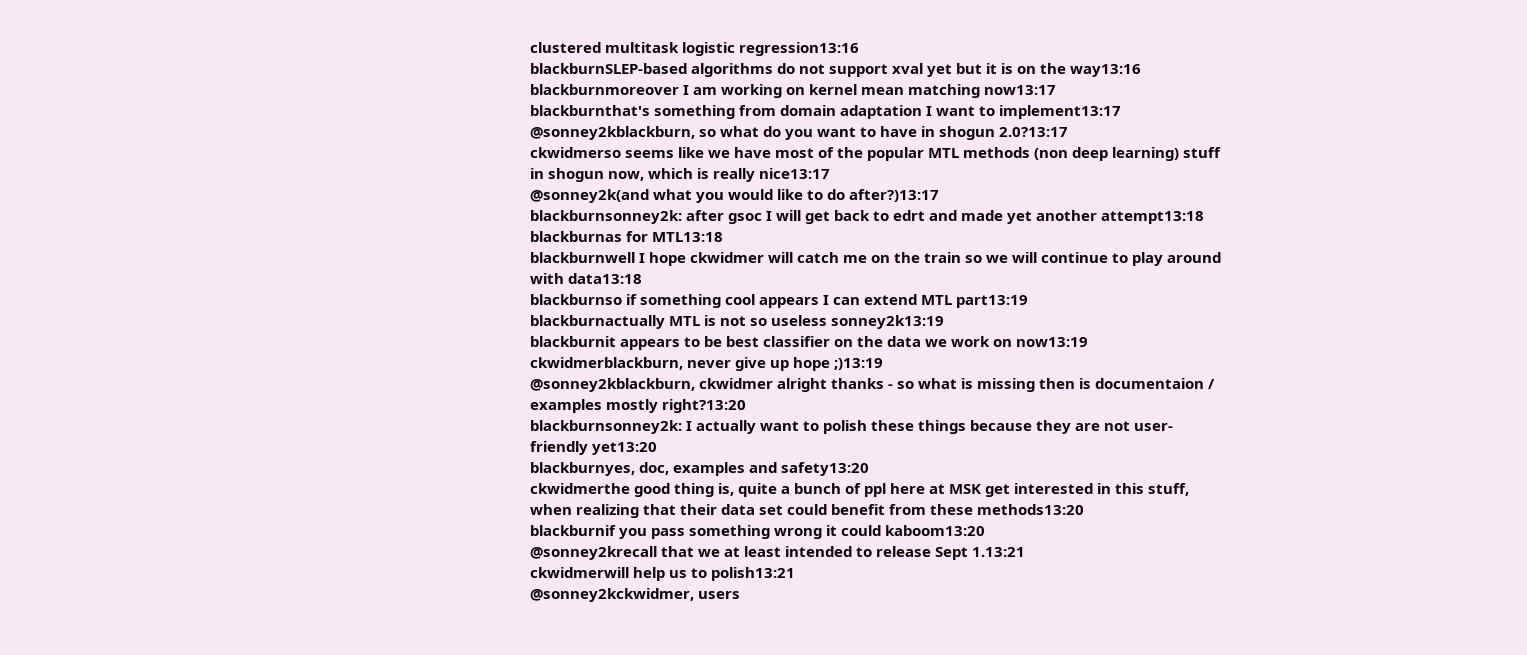clustered multitask logistic regression13:16
blackburnSLEP-based algorithms do not support xval yet but it is on the way13:16
blackburnmoreover I am working on kernel mean matching now13:17
blackburnthat's something from domain adaptation I want to implement13:17
@sonney2kblackburn, so what do you want to have in shogun 2.0?13:17
ckwidmerso seems like we have most of the popular MTL methods (non deep learning) stuff in shogun now, which is really nice13:17
@sonney2k(and what you would like to do after?)13:17
blackburnsonney2k: after gsoc I will get back to edrt and made yet another attempt13:18
blackburnas for MTL13:18
blackburnwell I hope ckwidmer will catch me on the train so we will continue to play around with data13:18
blackburnso if something cool appears I can extend MTL part13:19
blackburnactually MTL is not so useless sonney2k13:19
blackburnit appears to be best classifier on the data we work on now13:19
ckwidmerblackburn, never give up hope ;)13:19
@sonney2kblackburn, ckwidmer alright thanks - so what is missing then is documentaion / examples mostly right?13:20
blackburnsonney2k: I actually want to polish these things because they are not user-friendly yet13:20
blackburnyes, doc, examples and safety13:20
ckwidmerthe good thing is, quite a bunch of ppl here at MSK get interested in this stuff, when realizing that their data set could benefit from these methods13:20
blackburnif you pass something wrong it could kaboom13:20
@sonney2krecall that we at least intended to release Sept 1.13:21
ckwidmerwill help us to polish13:21
@sonney2kckwidmer, users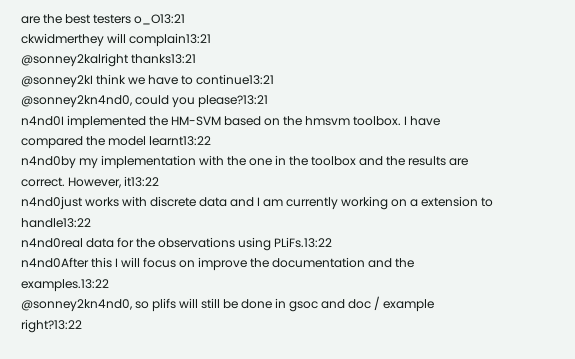are the best testers o_O13:21
ckwidmerthey will complain13:21
@sonney2kalright thanks13:21
@sonney2kI think we have to continue13:21
@sonney2kn4nd0, could you please?13:21
n4nd0I implemented the HM-SVM based on the hmsvm toolbox. I have compared the model learnt13:22
n4nd0by my implementation with the one in the toolbox and the results are correct. However, it13:22
n4nd0just works with discrete data and I am currently working on a extension to handle13:22
n4nd0real data for the observations using PLiFs.13:22
n4nd0After this I will focus on improve the documentation and the examples.13:22
@sonney2kn4nd0, so plifs will still be done in gsoc and doc / example right?13:22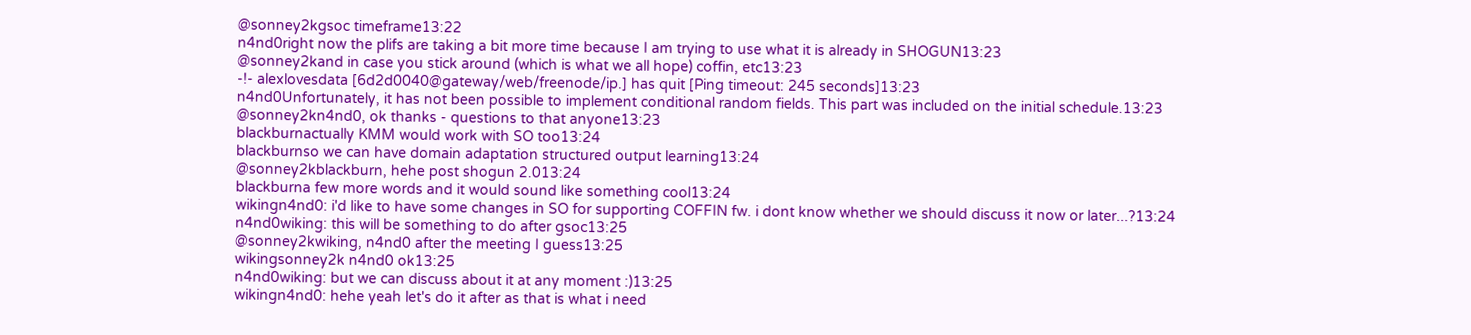@sonney2kgsoc timeframe13:22
n4nd0right now the plifs are taking a bit more time because I am trying to use what it is already in SHOGUN13:23
@sonney2kand in case you stick around (which is what we all hope) coffin, etc13:23
-!- alexlovesdata [6d2d0040@gateway/web/freenode/ip.] has quit [Ping timeout: 245 seconds]13:23
n4nd0Unfortunately, it has not been possible to implement conditional random fields. This part was included on the initial schedule.13:23
@sonney2kn4nd0, ok thanks - questions to that anyone13:23
blackburnactually KMM would work with SO too13:24
blackburnso we can have domain adaptation structured output learning13:24
@sonney2kblackburn, hehe post shogun 2.013:24
blackburna few more words and it would sound like something cool13:24
wikingn4nd0: i'd like to have some changes in SO for supporting COFFIN fw. i dont know whether we should discuss it now or later...?13:24
n4nd0wiking: this will be something to do after gsoc13:25
@sonney2kwiking, n4nd0 after the meeting I guess13:25
wikingsonney2k n4nd0 ok13:25
n4nd0wiking: but we can discuss about it at any moment :)13:25
wikingn4nd0: hehe yeah let's do it after as that is what i need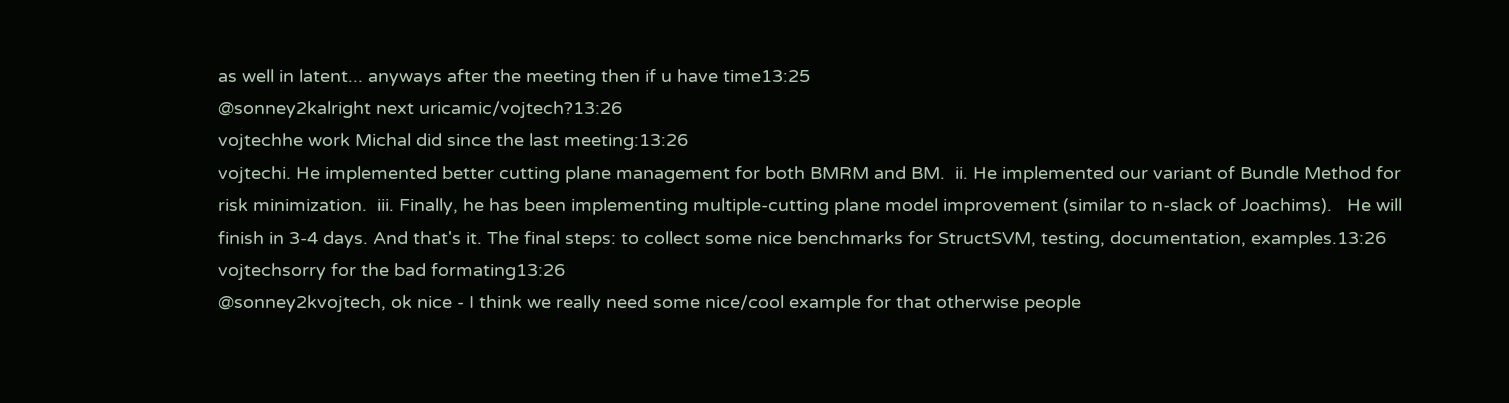as well in latent... anyways after the meeting then if u have time13:25
@sonney2kalright next uricamic/vojtech?13:26
vojtechhe work Michal did since the last meeting:13:26
vojtechi. He implemented better cutting plane management for both BMRM and BM.  ii. He implemented our variant of Bundle Method for risk minimization.  iii. Finally, he has been implementing multiple-cutting plane model improvement (similar to n-slack of Joachims).   He will finish in 3-4 days. And that's it. The final steps: to collect some nice benchmarks for StructSVM, testing, documentation, examples.13:26
vojtechsorry for the bad formating13:26
@sonney2kvojtech, ok nice - I think we really need some nice/cool example for that otherwise people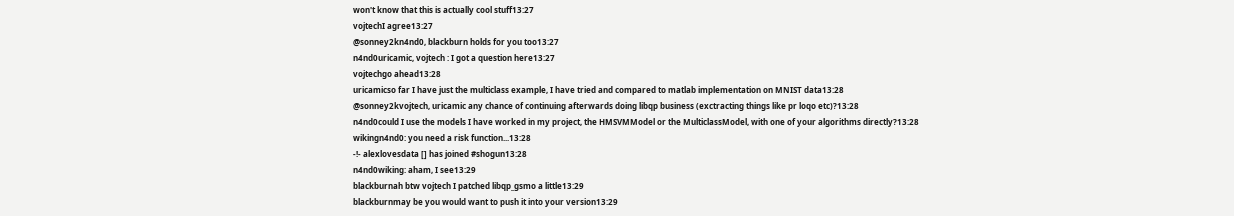won't know that this is actually cool stuff13:27
vojtechI agree13:27
@sonney2kn4nd0, blackburn holds for you too13:27
n4nd0uricamic, vojtech : I got a question here13:27
vojtechgo ahead13:28
uricamicso far I have just the multiclass example, I have tried and compared to matlab implementation on MNIST data13:28
@sonney2kvojtech, uricamic any chance of continuing afterwards doing libqp business (exctracting things like pr loqo etc)?13:28
n4nd0could I use the models I have worked in my project, the HMSVMModel or the MulticlassModel, with one of your algorithms directly?13:28
wikingn4nd0: you need a risk function...13:28
-!- alexlovesdata [] has joined #shogun13:28
n4nd0wiking: aham, I see13:29
blackburnah btw vojtech I patched libqp_gsmo a little13:29
blackburnmay be you would want to push it into your version13:29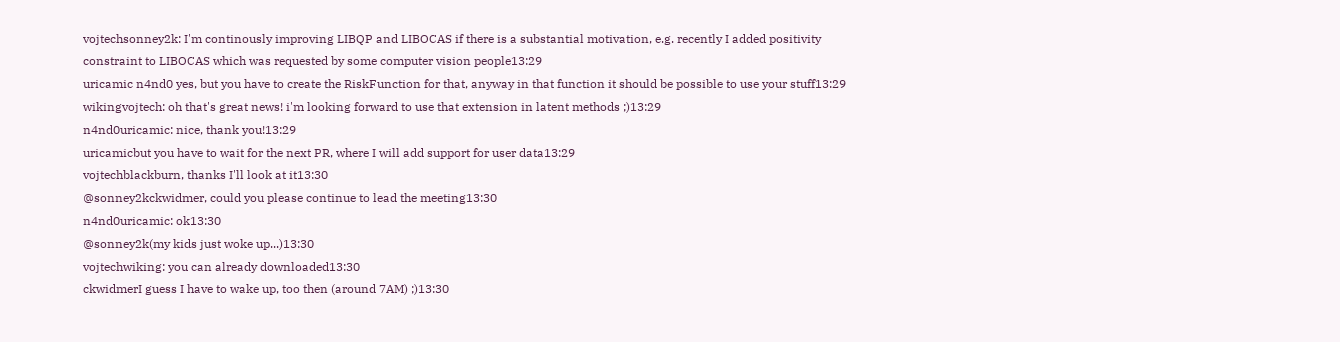vojtechsonney2k: I'm continously improving LIBQP and LIBOCAS if there is a substantial motivation, e.g. recently I added positivity constraint to LIBOCAS which was requested by some computer vision people13:29
uricamic n4nd0 yes, but you have to create the RiskFunction for that, anyway in that function it should be possible to use your stuff13:29
wikingvojtech: oh that's great news! i'm looking forward to use that extension in latent methods ;)13:29
n4nd0uricamic: nice, thank you!13:29
uricamicbut you have to wait for the next PR, where I will add support for user data13:29
vojtechblackburn, thanks I'll look at it13:30
@sonney2kckwidmer, could you please continue to lead the meeting13:30
n4nd0uricamic: ok13:30
@sonney2k(my kids just woke up...)13:30
vojtechwiking: you can already downloaded13:30
ckwidmerI guess I have to wake up, too then (around 7AM) ;)13:30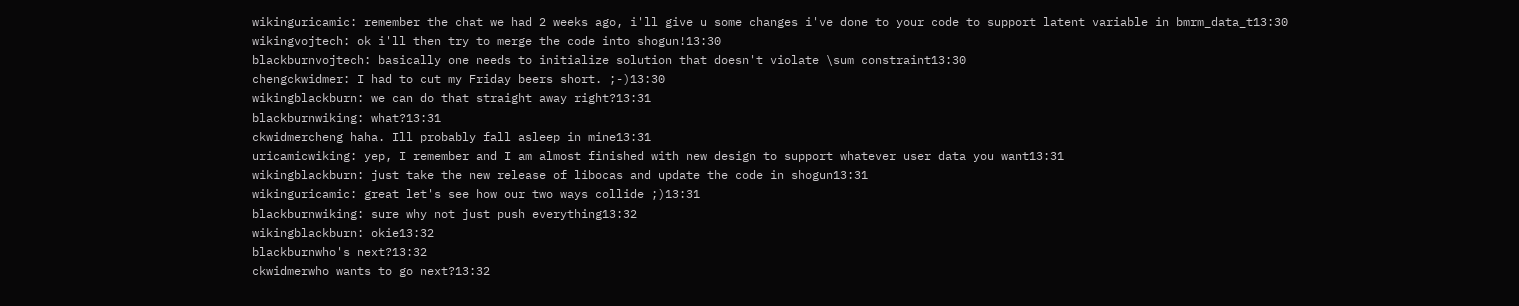wikinguricamic: remember the chat we had 2 weeks ago, i'll give u some changes i've done to your code to support latent variable in bmrm_data_t13:30
wikingvojtech: ok i'll then try to merge the code into shogun!13:30
blackburnvojtech: basically one needs to initialize solution that doesn't violate \sum constraint13:30
chengckwidmer: I had to cut my Friday beers short. ;-)13:30
wikingblackburn: we can do that straight away right?13:31
blackburnwiking: what?13:31
ckwidmercheng haha. Ill probably fall asleep in mine13:31
uricamicwiking: yep, I remember and I am almost finished with new design to support whatever user data you want13:31
wikingblackburn: just take the new release of libocas and update the code in shogun13:31
wikinguricamic: great let's see how our two ways collide ;)13:31
blackburnwiking: sure why not just push everything13:32
wikingblackburn: okie13:32
blackburnwho's next?13:32
ckwidmerwho wants to go next?13:32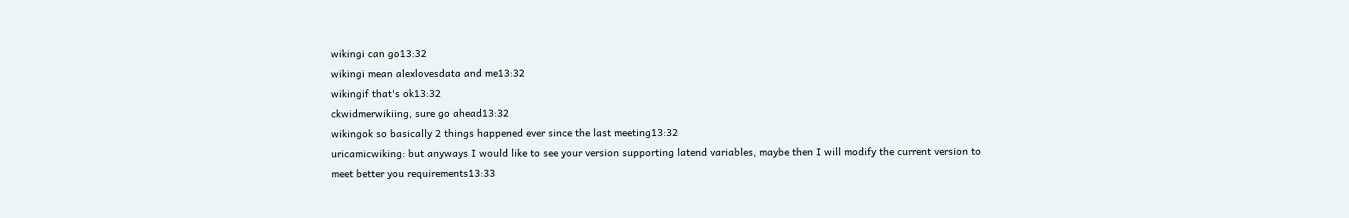wikingi can go13:32
wikingi mean alexlovesdata and me13:32
wikingif that's ok13:32
ckwidmerwikiing, sure go ahead13:32
wikingok so basically 2 things happened ever since the last meeting13:32
uricamicwiking: but anyways I would like to see your version supporting latend variables, maybe then I will modify the current version to meet better you requirements13:33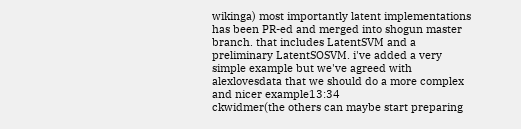wikinga) most importantly latent implementations has been PR-ed and merged into shogun master branch. that includes LatentSVM and a preliminary LatentSOSVM. i've added a very simple example but we've agreed with alexlovesdata that we should do a more complex and nicer example13:34
ckwidmer(the others can maybe start preparing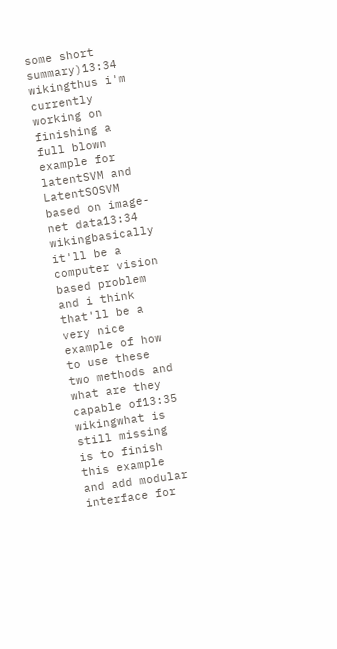some short summary)13:34
wikingthus i'm currently working on finishing a full blown example for latentSVM and LatentSOSVM based on image-net data13:34
wikingbasically it'll be a computer vision based problem and i think that'll be a very nice example of how to use these two methods and what are they capable of13:35
wikingwhat is still missing is to finish this example and add modular interface for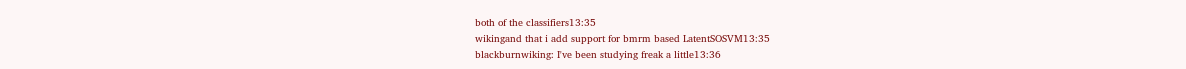both of the classifiers13:35
wikingand that i add support for bmrm based LatentSOSVM13:35
blackburnwiking: I've been studying freak a little13:36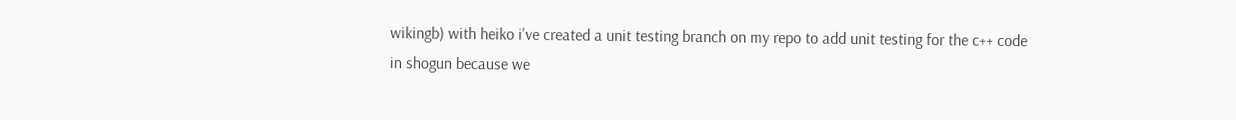wikingb) with heiko i've created a unit testing branch on my repo to add unit testing for the c++ code in shogun because we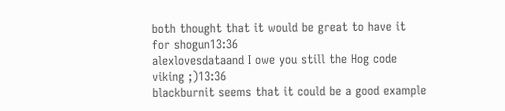both thought that it would be great to have it for shogun13:36
alexlovesdataand I owe you still the Hog code viking ;)13:36
blackburnit seems that it could be a good example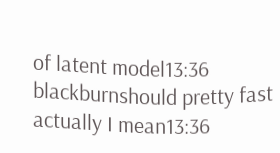of latent model13:36
blackburnshould pretty fast actually I mean13:36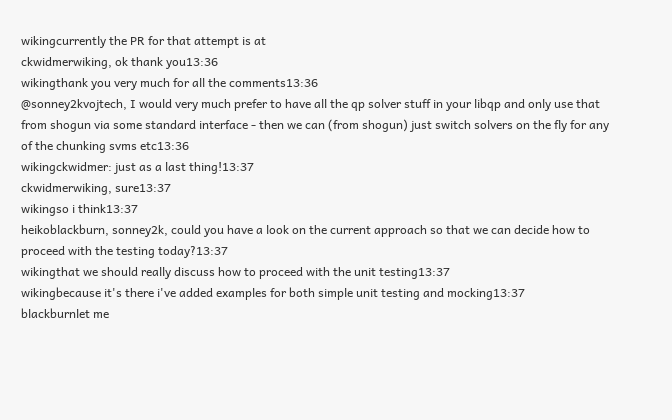wikingcurrently the PR for that attempt is at
ckwidmerwiking, ok thank you13:36
wikingthank you very much for all the comments13:36
@sonney2kvojtech, I would very much prefer to have all the qp solver stuff in your libqp and only use that from shogun via some standard interface - then we can (from shogun) just switch solvers on the fly for any of the chunking svms etc13:36
wikingckwidmer: just as a last thing!13:37
ckwidmerwiking, sure13:37
wikingso i think13:37
heikoblackburn, sonney2k, could you have a look on the current approach so that we can decide how to proceed with the testing today?13:37
wikingthat we should really discuss how to proceed with the unit testing13:37
wikingbecause it's there i've added examples for both simple unit testing and mocking13:37
blackburnlet me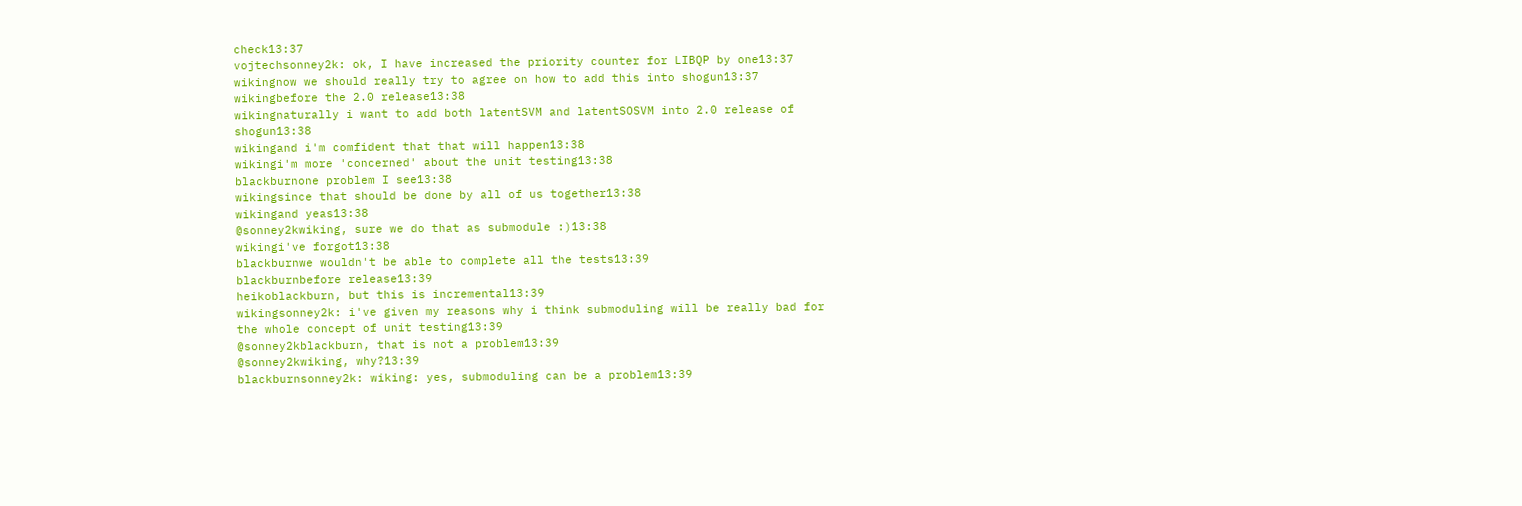check13:37
vojtechsonney2k: ok, I have increased the priority counter for LIBQP by one13:37
wikingnow we should really try to agree on how to add this into shogun13:37
wikingbefore the 2.0 release13:38
wikingnaturally i want to add both latentSVM and latentSOSVM into 2.0 release of shogun13:38
wikingand i'm comfident that that will happen13:38
wikingi'm more 'concerned' about the unit testing13:38
blackburnone problem I see13:38
wikingsince that should be done by all of us together13:38
wikingand yeas13:38
@sonney2kwiking, sure we do that as submodule :)13:38
wikingi've forgot13:38
blackburnwe wouldn't be able to complete all the tests13:39
blackburnbefore release13:39
heikoblackburn, but this is incremental13:39
wikingsonney2k: i've given my reasons why i think submoduling will be really bad for the whole concept of unit testing13:39
@sonney2kblackburn, that is not a problem13:39
@sonney2kwiking, why?13:39
blackburnsonney2k: wiking: yes, submoduling can be a problem13:39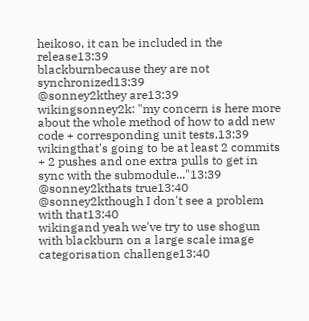heikoso, it can be included in the release13:39
blackburnbecause they are not synchronized13:39
@sonney2kthey are13:39
wikingsonney2k: "my concern is here more about the whole method of how to add new code + corresponding unit tests.13:39
wikingthat's going to be at least 2 commits + 2 pushes and one extra pulls to get in sync with the submodule..."13:39
@sonney2kthats true13:40
@sonney2kthough I don't see a problem with that13:40
wikingand yeah we've try to use shogun with blackburn on a large scale image categorisation challenge13:40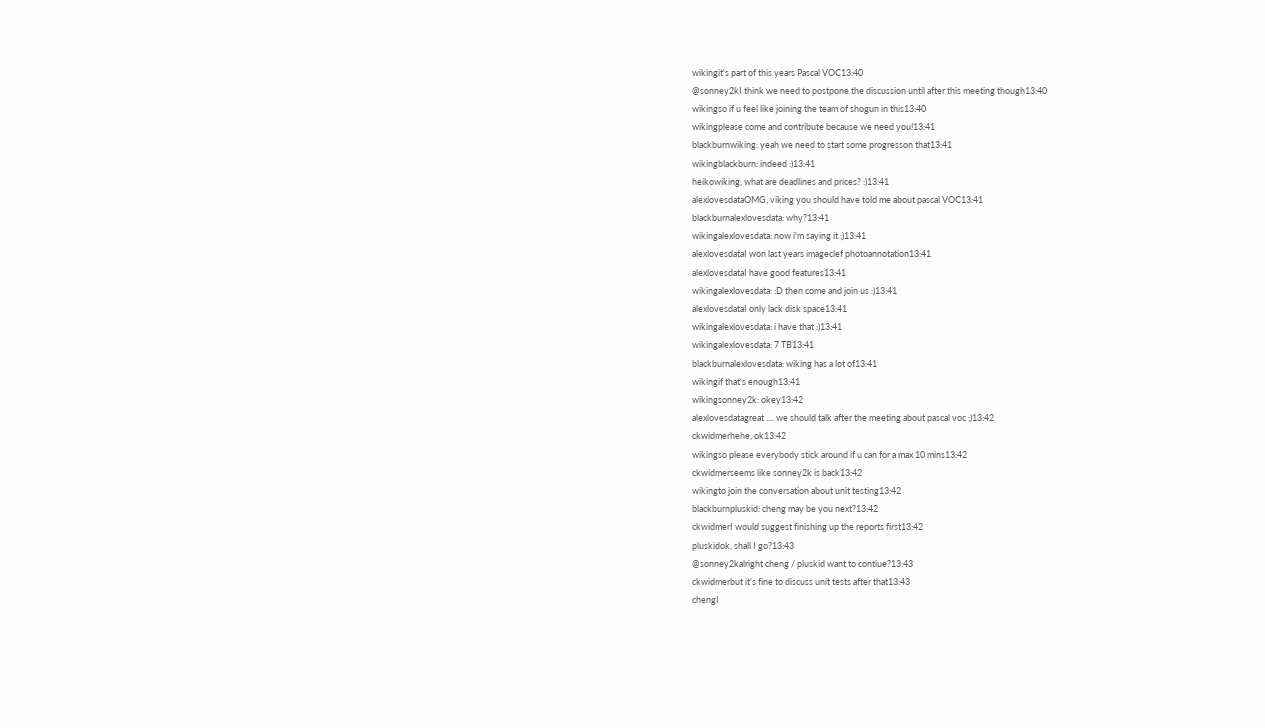wikingit's part of this years Pascal VOC13:40
@sonney2kI think we need to postpone the discussion until after this meeting though13:40
wikingso if u feel like joining the team of shogun in this13:40
wikingplease come and contribute because we need you!13:41
blackburnwiking: yeah we need to start some progresson that13:41
wikingblackburn: indeed :)13:41
heikowiking, what are deadlines and prices? :)13:41
alexlovesdataOMG, viking you should have told me about pascal VOC13:41
blackburnalexlovesdata: why?13:41
wikingalexlovesdata: now i'm saying it ;)13:41
alexlovesdataI won last years imageclef photoannotation13:41
alexlovesdataI have good features13:41
wikingalexlovesdata: :D then come and join us :)13:41
alexlovesdataI only lack disk space13:41
wikingalexlovesdata: i have that :)13:41
wikingalexlovesdata: 7 TB13:41
blackburnalexlovesdata: wiking has a lot of13:41
wikingif that's enough13:41
wikingsonney2k: okey13:42
alexlovesdatagreat .... we should talk after the meeting about pascal voc ;)13:42
ckwidmerhehe, ok13:42
wikingso please everybody stick around if u can for a max 10 mins13:42
ckwidmerseems like sonney2k is back13:42
wikingto join the conversation about unit testing13:42
blackburnpluskid: cheng may be you next?13:42
ckwidmerI would suggest finishing up the reports first13:42
pluskidok, shall I go?13:43
@sonney2kalright cheng / pluskid want to contiue?13:43
ckwidmerbut it's fine to discuss unit tests after that13:43
chengI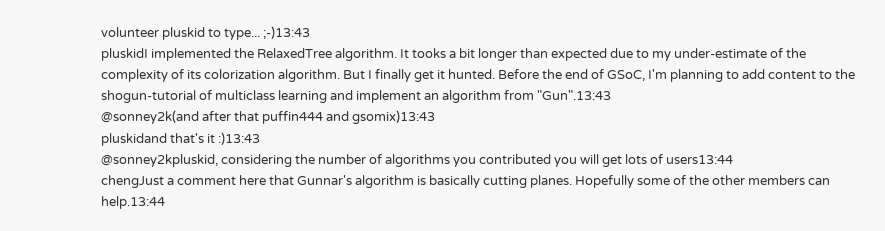volunteer pluskid to type... ;-)13:43
pluskidI implemented the RelaxedTree algorithm. It tooks a bit longer than expected due to my under-estimate of the complexity of its colorization algorithm. But I finally get it hunted. Before the end of GSoC, I'm planning to add content to the shogun-tutorial of multiclass learning and implement an algorithm from "Gun".13:43
@sonney2k(and after that puffin444 and gsomix)13:43
pluskidand that's it :)13:43
@sonney2kpluskid, considering the number of algorithms you contributed you will get lots of users13:44
chengJust a comment here that Gunnar's algorithm is basically cutting planes. Hopefully some of the other members can help.13:44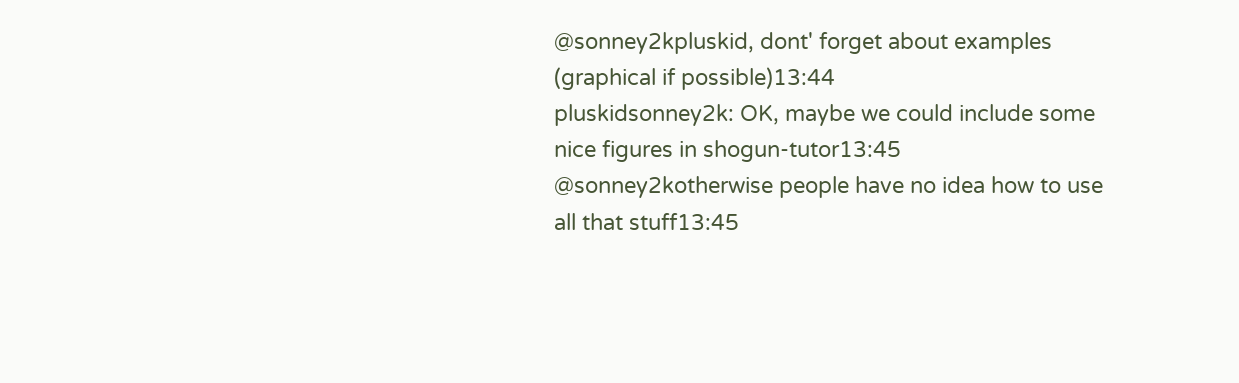@sonney2kpluskid, dont' forget about examples (graphical if possible)13:44
pluskidsonney2k: OK, maybe we could include some nice figures in shogun-tutor13:45
@sonney2kotherwise people have no idea how to use all that stuff13:45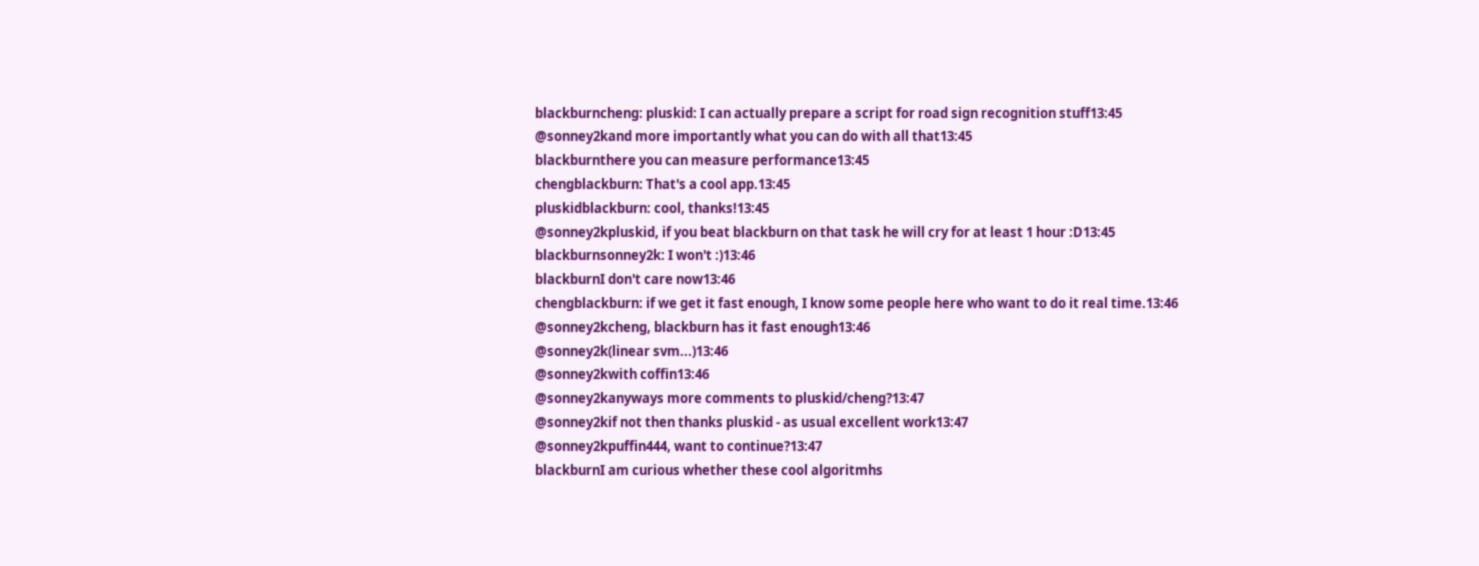blackburncheng: pluskid: I can actually prepare a script for road sign recognition stuff13:45
@sonney2kand more importantly what you can do with all that13:45
blackburnthere you can measure performance13:45
chengblackburn: That's a cool app.13:45
pluskidblackburn: cool, thanks!13:45
@sonney2kpluskid, if you beat blackburn on that task he will cry for at least 1 hour :D13:45
blackburnsonney2k: I won't :)13:46
blackburnI don't care now13:46
chengblackburn: if we get it fast enough, I know some people here who want to do it real time.13:46
@sonney2kcheng, blackburn has it fast enough13:46
@sonney2k(linear svm...)13:46
@sonney2kwith coffin13:46
@sonney2kanyways more comments to pluskid/cheng?13:47
@sonney2kif not then thanks pluskid - as usual excellent work13:47
@sonney2kpuffin444, want to continue?13:47
blackburnI am curious whether these cool algoritmhs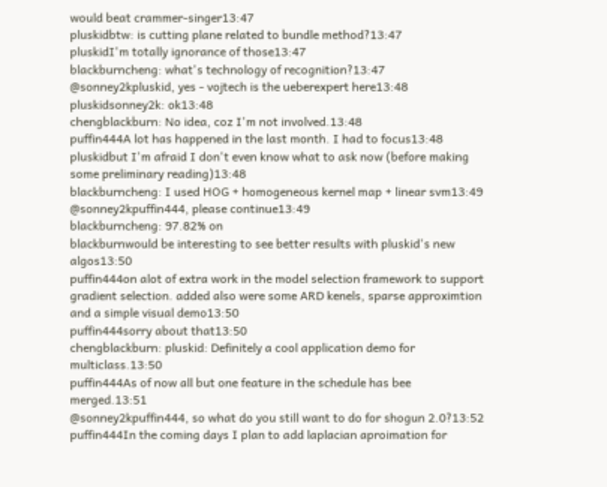would beat crammer-singer13:47
pluskidbtw: is cutting plane related to bundle method?13:47
pluskidI'm totally ignorance of those13:47
blackburncheng: what's technology of recognition?13:47
@sonney2kpluskid, yes - vojtech is the ueberexpert here13:48
pluskidsonney2k: ok13:48
chengblackburn: No idea, coz I'm not involved.13:48
puffin444A lot has happened in the last month. I had to focus13:48
pluskidbut I'm afraid I don't even know what to ask now (before making some preliminary reading)13:48
blackburncheng: I used HOG + homogeneous kernel map + linear svm13:49
@sonney2kpuffin444, please continue13:49
blackburncheng: 97.82% on
blackburnwould be interesting to see better results with pluskid's new algos13:50
puffin444on alot of extra work in the model selection framework to support gradient selection. added also were some ARD kenels, sparse approximtion and a simple visual demo13:50
puffin444sorry about that13:50
chengblackburn: pluskid: Definitely a cool application demo for multiclass.13:50
puffin444As of now all but one feature in the schedule has bee merged.13:51
@sonney2kpuffin444, so what do you still want to do for shogun 2.0?13:52
puffin444In the coming days I plan to add laplacian aproimation for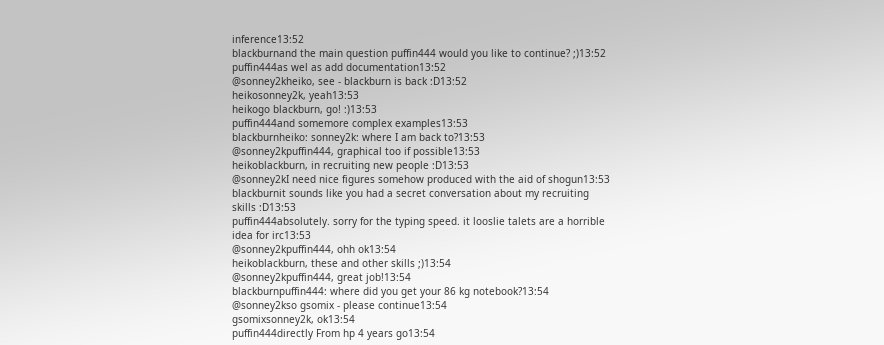inference13:52
blackburnand the main question puffin444 would you like to continue? ;)13:52
puffin444as wel as add documentation13:52
@sonney2kheiko, see - blackburn is back :D13:52
heikosonney2k, yeah13:53
heikogo blackburn, go! :)13:53
puffin444and somemore complex examples13:53
blackburnheiko: sonney2k: where I am back to?13:53
@sonney2kpuffin444, graphical too if possible13:53
heikoblackburn, in recruiting new people :D13:53
@sonney2kI need nice figures somehow produced with the aid of shogun13:53
blackburnit sounds like you had a secret conversation about my recruiting skills :D13:53
puffin444absolutely. sorry for the typing speed. it looslie talets are a horrible idea for irc13:53
@sonney2kpuffin444, ohh ok13:54
heikoblackburn, these and other skills ;)13:54
@sonney2kpuffin444, great job!13:54
blackburnpuffin444: where did you get your 86 kg notebook?13:54
@sonney2kso gsomix - please continue13:54
gsomixsonney2k, ok13:54
puffin444directly From hp 4 years go13:54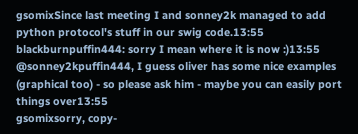gsomixSince last meeting I and sonney2k managed to add python protocol's stuff in our swig code.13:55
blackburnpuffin444: sorry I mean where it is now :)13:55
@sonney2kpuffin444, I guess oliver has some nice examples (graphical too) - so please ask him - maybe you can easily port things over13:55
gsomixsorry, copy-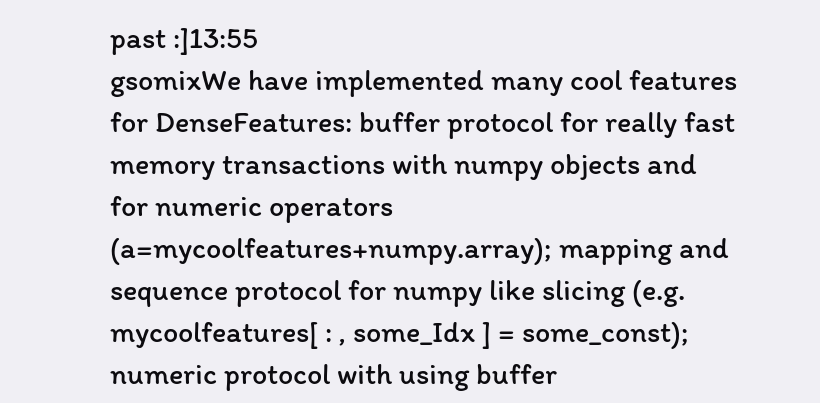past :]13:55
gsomixWe have implemented many cool features for DenseFeatures: buffer protocol for really fast memory transactions with numpy objects and for numeric operators (a=mycoolfeatures+numpy.array); mapping and sequence protocol for numpy like slicing (e.g. mycoolfeatures[ : , some_Idx ] = some_const); numeric protocol with using buffer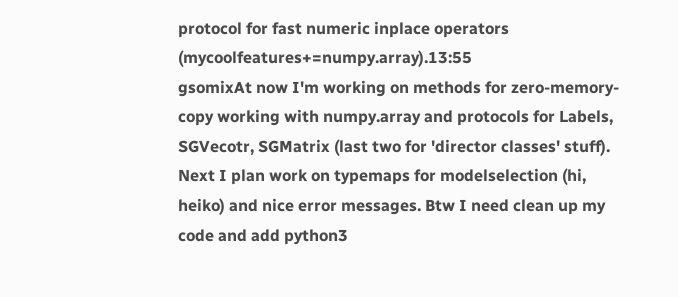protocol for fast numeric inplace operators (mycoolfeatures+=numpy.array).13:55
gsomixAt now I'm working on methods for zero-memory-copy working with numpy.array and protocols for Labels, SGVecotr, SGMatrix (last two for 'director classes' stuff). Next I plan work on typemaps for modelselection (hi, heiko) and nice error messages. Btw I need clean up my code and add python3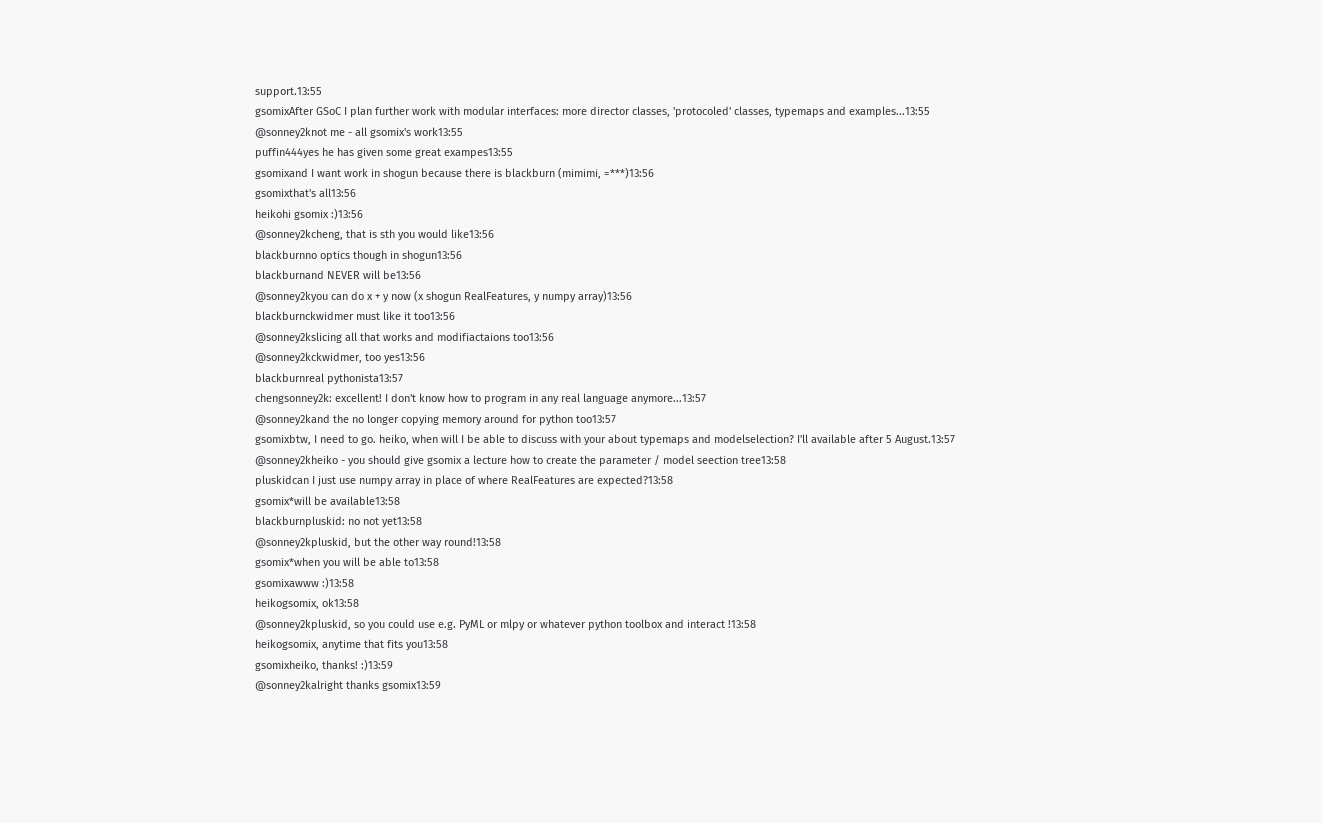support.13:55
gsomixAfter GSoC I plan further work with modular interfaces: more director classes, 'protocoled' classes, typemaps and examples...13:55
@sonney2knot me - all gsomix's work13:55
puffin444yes he has given some great exampes13:55
gsomixand I want work in shogun because there is blackburn (mimimi, =***)13:56
gsomixthat's all13:56
heikohi gsomix :)13:56
@sonney2kcheng, that is sth you would like13:56
blackburnno optics though in shogun13:56
blackburnand NEVER will be13:56
@sonney2kyou can do x + y now (x shogun RealFeatures, y numpy array)13:56
blackburnckwidmer must like it too13:56
@sonney2kslicing all that works and modifiactaions too13:56
@sonney2kckwidmer, too yes13:56
blackburnreal pythonista13:57
chengsonney2k: excellent! I don't know how to program in any real language anymore...13:57
@sonney2kand the no longer copying memory around for python too13:57
gsomixbtw, I need to go. heiko, when will I be able to discuss with your about typemaps and modelselection? I'll available after 5 August.13:57
@sonney2kheiko - you should give gsomix a lecture how to create the parameter / model seection tree13:58
pluskidcan I just use numpy array in place of where RealFeatures are expected?13:58
gsomix*will be available13:58
blackburnpluskid: no not yet13:58
@sonney2kpluskid, but the other way round!13:58
gsomix*when you will be able to13:58
gsomixawww :)13:58
heikogsomix, ok13:58
@sonney2kpluskid, so you could use e.g. PyML or mlpy or whatever python toolbox and interact !13:58
heikogsomix, anytime that fits you13:58
gsomixheiko, thanks! :)13:59
@sonney2kalright thanks gsomix13:59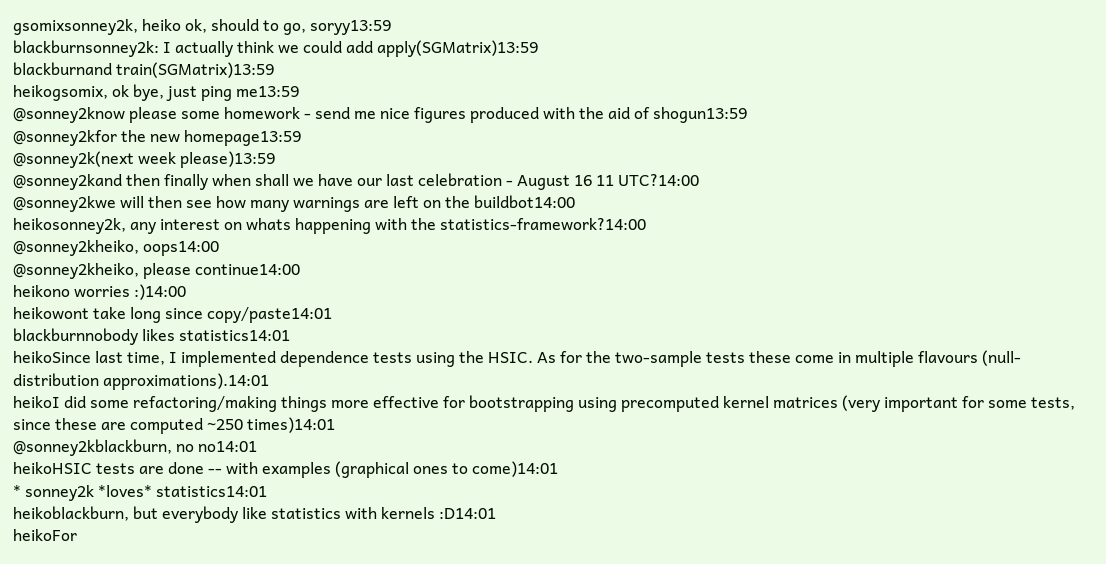gsomixsonney2k, heiko ok, should to go, soryy13:59
blackburnsonney2k: I actually think we could add apply(SGMatrix)13:59
blackburnand train(SGMatrix)13:59
heikogsomix, ok bye, just ping me13:59
@sonney2know please some homework - send me nice figures produced with the aid of shogun13:59
@sonney2kfor the new homepage13:59
@sonney2k(next week please)13:59
@sonney2kand then finally when shall we have our last celebration - August 16 11 UTC?14:00
@sonney2kwe will then see how many warnings are left on the buildbot14:00
heikosonney2k, any interest on whats happening with the statistics-framework?14:00
@sonney2kheiko, oops14:00
@sonney2kheiko, please continue14:00
heikono worries :)14:00
heikowont take long since copy/paste14:01
blackburnnobody likes statistics14:01
heikoSince last time, I implemented dependence tests using the HSIC. As for the two-sample tests these come in multiple flavours (null-distribution approximations).14:01
heikoI did some refactoring/making things more effective for bootstrapping using precomputed kernel matrices (very important for some tests, since these are computed ~250 times)14:01
@sonney2kblackburn, no no14:01
heikoHSIC tests are done -- with examples (graphical ones to come)14:01
* sonney2k *loves* statistics14:01
heikoblackburn, but everybody like statistics with kernels :D14:01
heikoFor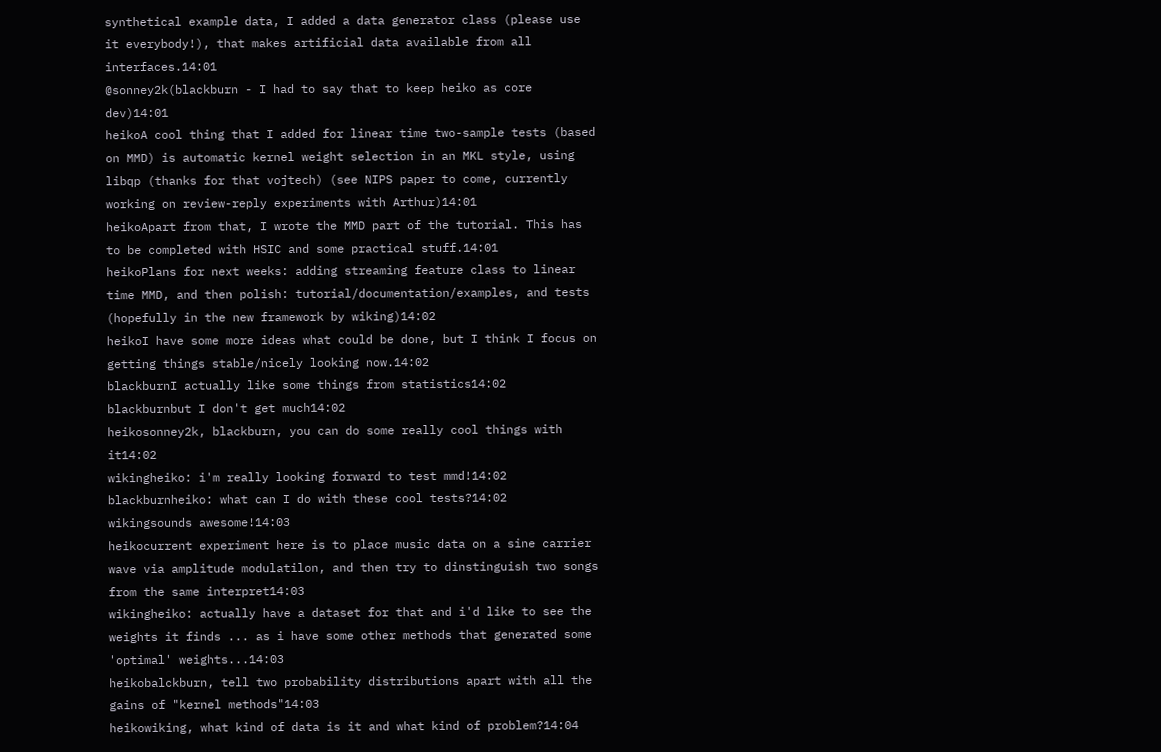synthetical example data, I added a data generator class (please use it everybody!), that makes artificial data available from all interfaces.14:01
@sonney2k(blackburn - I had to say that to keep heiko as core dev)14:01
heikoA cool thing that I added for linear time two-sample tests (based on MMD) is automatic kernel weight selection in an MKL style, using libqp (thanks for that vojtech) (see NIPS paper to come, currently working on review-reply experiments with Arthur)14:01
heikoApart from that, I wrote the MMD part of the tutorial. This has to be completed with HSIC and some practical stuff.14:01
heikoPlans for next weeks: adding streaming feature class to linear time MMD, and then polish: tutorial/documentation/examples, and tests (hopefully in the new framework by wiking)14:02
heikoI have some more ideas what could be done, but I think I focus on getting things stable/nicely looking now.14:02
blackburnI actually like some things from statistics14:02
blackburnbut I don't get much14:02
heikosonney2k, blackburn, you can do some really cool things with it14:02
wikingheiko: i'm really looking forward to test mmd!14:02
blackburnheiko: what can I do with these cool tests?14:02
wikingsounds awesome!14:03
heikocurrent experiment here is to place music data on a sine carrier wave via amplitude modulatilon, and then try to dinstinguish two songs from the same interpret14:03
wikingheiko: actually have a dataset for that and i'd like to see the weights it finds ... as i have some other methods that generated some 'optimal' weights...14:03
heikobalckburn, tell two probability distributions apart with all the gains of "kernel methods"14:03
heikowiking, what kind of data is it and what kind of problem?14:04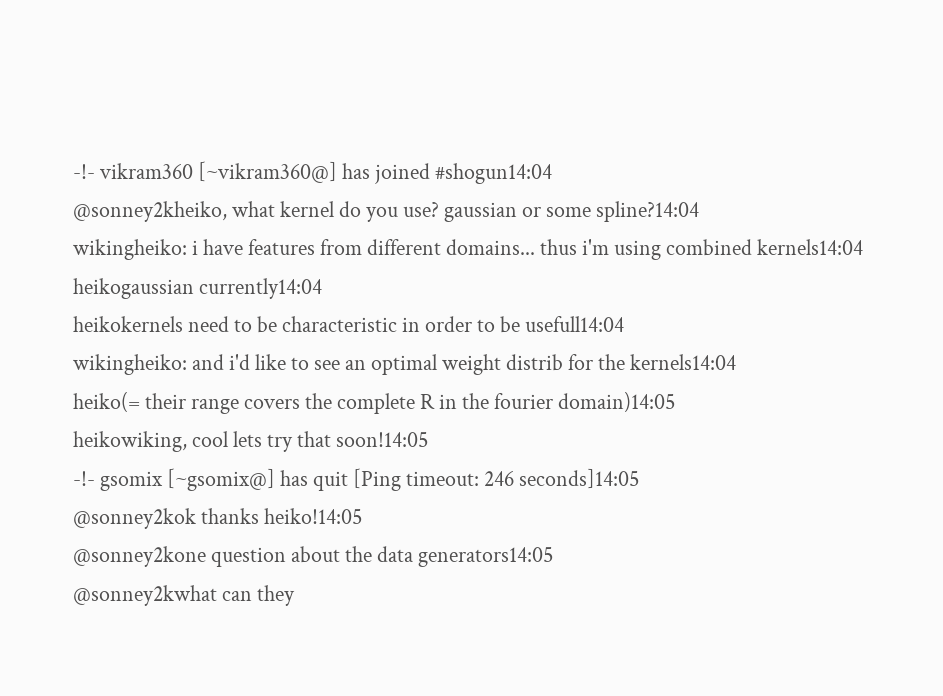-!- vikram360 [~vikram360@] has joined #shogun14:04
@sonney2kheiko, what kernel do you use? gaussian or some spline?14:04
wikingheiko: i have features from different domains... thus i'm using combined kernels14:04
heikogaussian currently14:04
heikokernels need to be characteristic in order to be usefull14:04
wikingheiko: and i'd like to see an optimal weight distrib for the kernels14:04
heiko(= their range covers the complete R in the fourier domain)14:05
heikowiking, cool lets try that soon!14:05
-!- gsomix [~gsomix@] has quit [Ping timeout: 246 seconds]14:05
@sonney2kok thanks heiko!14:05
@sonney2kone question about the data generators14:05
@sonney2kwhat can they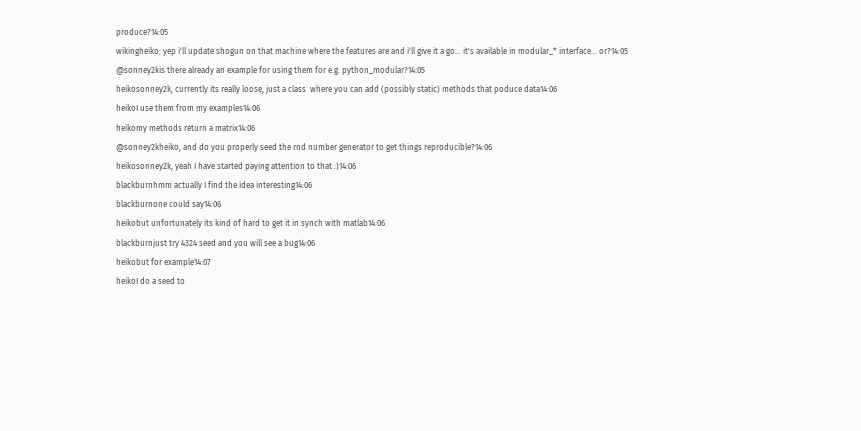produce?14:05
wikingheiko: yep i'll update shogun on that machine where the features are and i'll give it a go... it's available in modular_* interface... or?14:05
@sonney2kis there already an example for using them for e.g. python_modular?14:05
heikosonney2k, currently its really loose, just a class  where you can add (possibly static) methods that poduce data14:06
heikoI use them from my examples14:06
heikomy methods return a matrix14:06
@sonney2kheiko, and do you properly seed the rnd number generator to get things reproducible?14:06
heikosonney2k, yeah I have started paying attention to that :)14:06
blackburnhmm actually I find the idea interesting14:06
blackburnone could say14:06
heikobut unfortunately its kind of hard to get it in synch with matlab14:06
blackburnjust try 4324 seed and you will see a bug14:06
heikobut for example14:07
heikoI do a seed to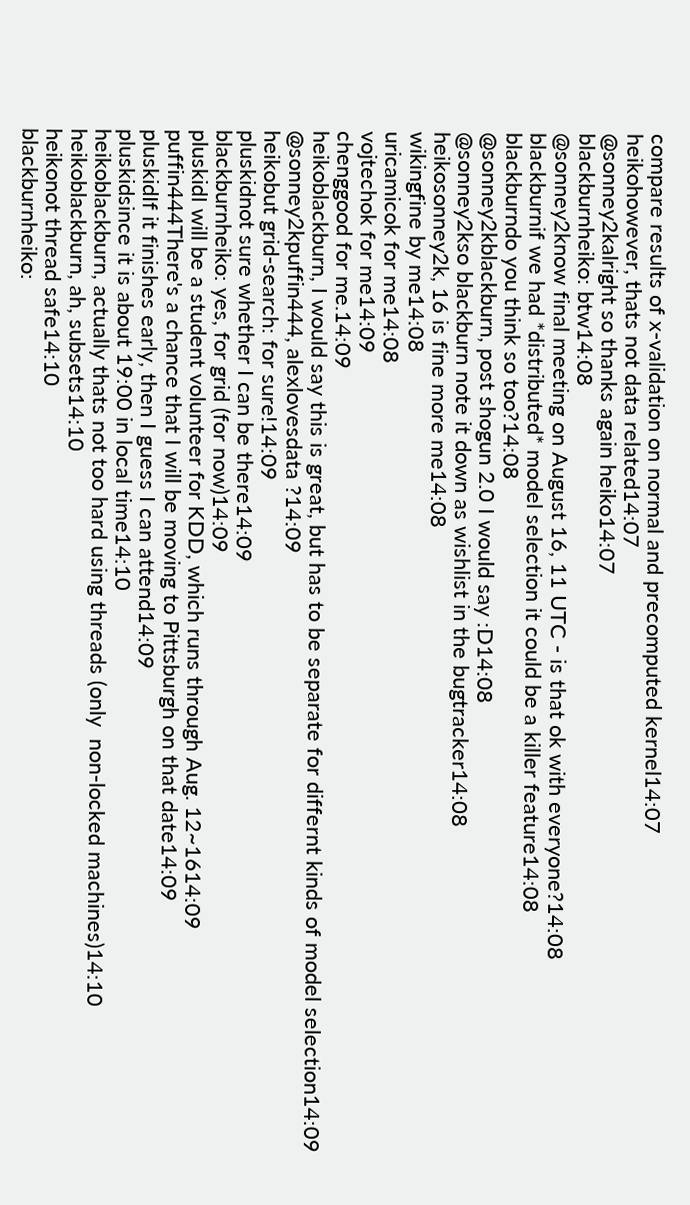compare results of x-validation on normal and precomputed kernel14:07
heikohowever, thats not data related14:07
@sonney2kalright so thanks again heiko14:07
blackburnheiko: btw14:08
@sonney2know final meeting on August 16, 11 UTC - is that ok with everyone?14:08
blackburnif we had *distributed* model selection it could be a killer feature14:08
blackburndo you think so too?14:08
@sonney2kblackburn, post shogun 2.0 I would say :D14:08
@sonney2kso blackburn note it down as wishlist in the bugtracker14:08
heikosonney2k, 16 is fine more me14:08
wikingfine by me14:08
uricamicok for me14:08
vojtechok for me14:09
chenggood for me.14:09
heikoblackburn, I would say this is great, but has to be separate for differnt kinds of model selection14:09
@sonney2kpuffin444, alexlovesdata ?14:09
heikobut grid-search: for sure!14:09
pluskidnot sure whether I can be there14:09
blackburnheiko: yes, for grid (for now)14:09
pluskidI will be a student volunteer for KDD, which runs through Aug. 12~1614:09
puffin444There's a chance that I will be moving to Pittsburgh on that date14:09
pluskidIf it finishes early, then I guess I can attend14:09
pluskidsince it is about 19:00 in local time14:10
heikoblackburn, actually thats not too hard using threads (only  non-locked machines)14:10
heikoblackburn, ah, subsets14:10
heikonot thread safe14:10
blackburnheiko: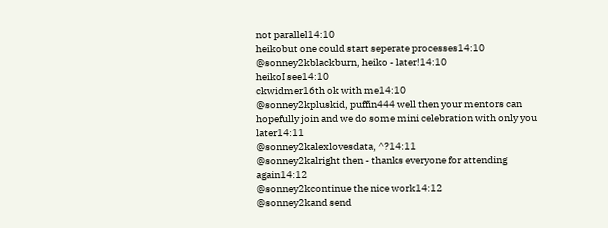not parallel14:10
heikobut one could start seperate processes14:10
@sonney2kblackburn, heiko - later!14:10
heikoI see14:10
ckwidmer16th ok with me14:10
@sonney2kpluskid, puffin444 well then your mentors can hopefully join and we do some mini celebration with only you later14:11
@sonney2kalexlovesdata, ^?14:11
@sonney2kalright then - thanks everyone for attending again14:12
@sonney2kcontinue the nice work14:12
@sonney2kand send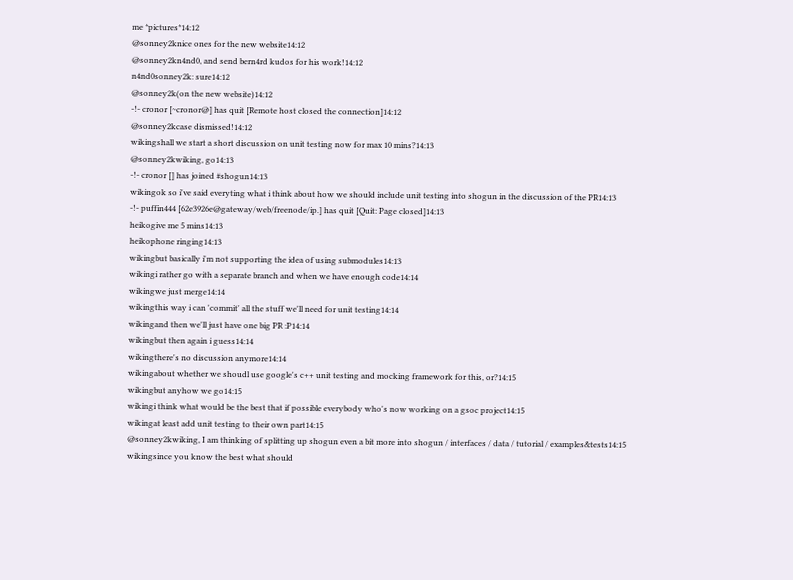me *pictures*14:12
@sonney2knice ones for the new website14:12
@sonney2kn4nd0, and send bern4rd kudos for his work!14:12
n4nd0sonney2k: sure14:12
@sonney2k(on the new website)14:12
-!- cronor [~cronor@] has quit [Remote host closed the connection]14:12
@sonney2kcase dismissed!14:12
wikingshall we start a short discussion on unit testing now for max 10 mins?14:13
@sonney2kwiking, go14:13
-!- cronor [] has joined #shogun14:13
wikingok so i've said everyting what i think about how we should include unit testing into shogun in the discussion of the PR14:13
-!- puffin444 [62e3926e@gateway/web/freenode/ip.] has quit [Quit: Page closed]14:13
heikogive me 5 mins14:13
heikophone ringing14:13
wikingbut basically i'm not supporting the idea of using submodules14:13
wikingi rather go with a separate branch and when we have enough code14:14
wikingwe just merge14:14
wikingthis way i can 'commit' all the stuff we'll need for unit testing14:14
wikingand then we'll just have one big PR :P14:14
wikingbut then again i guess14:14
wikingthere's no discussion anymore14:14
wikingabout whether we shoudl use google's c++ unit testing and mocking framework for this, or?14:15
wikingbut anyhow we go14:15
wikingi think what would be the best that if possible everybody who's now working on a gsoc project14:15
wikingat least add unit testing to their own part14:15
@sonney2kwiking, I am thinking of splitting up shogun even a bit more into shogun / interfaces / data / tutorial / examples&tests14:15
wikingsince you know the best what should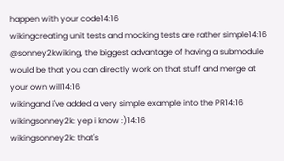happen with your code14:16
wikingcreating unit tests and mocking tests are rather simple14:16
@sonney2kwiking, the biggest advantage of having a submodule would be that you can directly work on that stuff and merge at your own will14:16
wikingand i've added a very simple example into the PR14:16
wikingsonney2k: yep i know :)14:16
wikingsonney2k: that's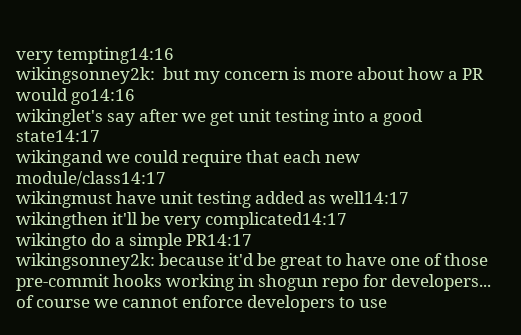very tempting14:16
wikingsonney2k:  but my concern is more about how a PR would go14:16
wikinglet's say after we get unit testing into a good state14:17
wikingand we could require that each new module/class14:17
wikingmust have unit testing added as well14:17
wikingthen it'll be very complicated14:17
wikingto do a simple PR14:17
wikingsonney2k: because it'd be great to have one of those pre-commit hooks working in shogun repo for developers... of course we cannot enforce developers to use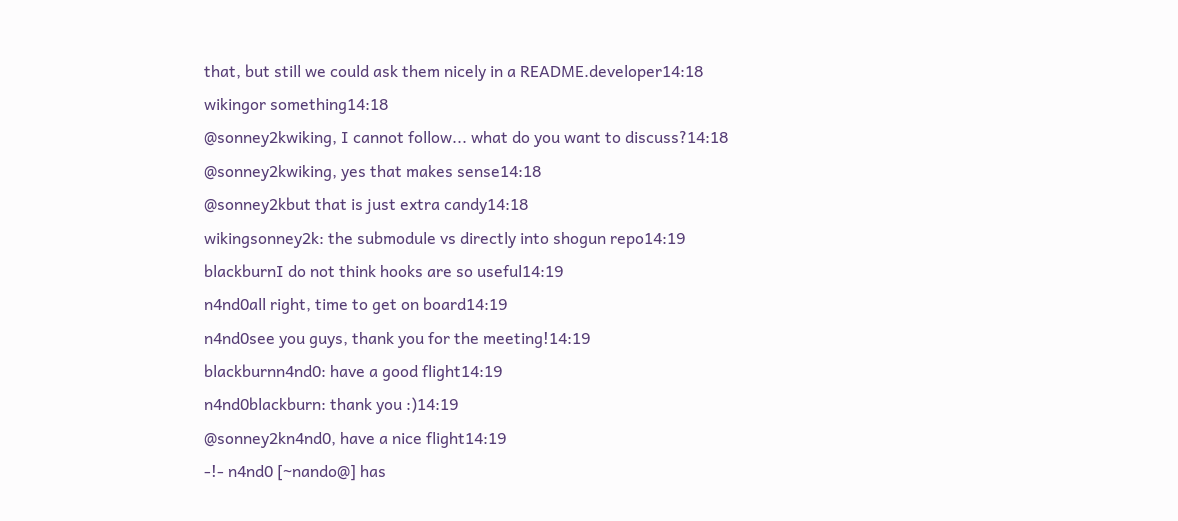that, but still we could ask them nicely in a README.developer14:18
wikingor something14:18
@sonney2kwiking, I cannot follow... what do you want to discuss?14:18
@sonney2kwiking, yes that makes sense14:18
@sonney2kbut that is just extra candy14:18
wikingsonney2k: the submodule vs directly into shogun repo14:19
blackburnI do not think hooks are so useful14:19
n4nd0all right, time to get on board14:19
n4nd0see you guys, thank you for the meeting!14:19
blackburnn4nd0: have a good flight14:19
n4nd0blackburn: thank you :)14:19
@sonney2kn4nd0, have a nice flight14:19
-!- n4nd0 [~nando@] has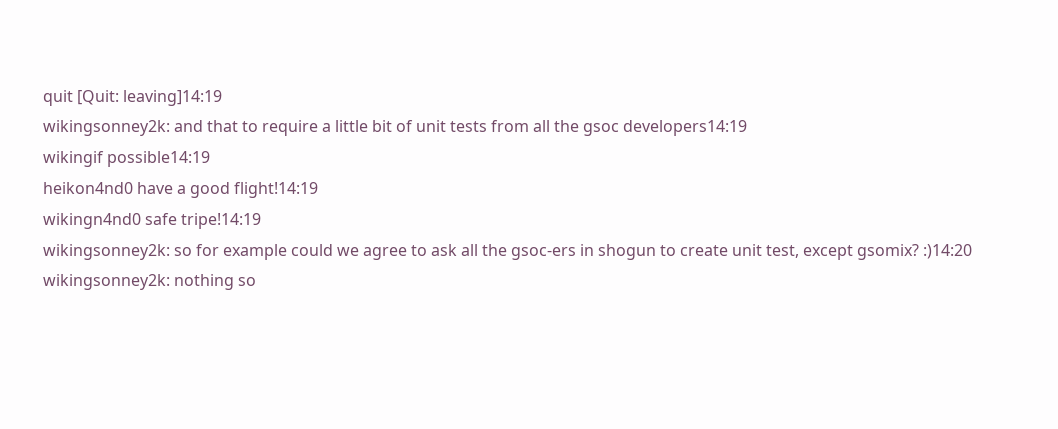quit [Quit: leaving]14:19
wikingsonney2k: and that to require a little bit of unit tests from all the gsoc developers14:19
wikingif possible14:19
heikon4nd0 have a good flight!14:19
wikingn4nd0 safe tripe!14:19
wikingsonney2k: so for example could we agree to ask all the gsoc-ers in shogun to create unit test, except gsomix? :)14:20
wikingsonney2k: nothing so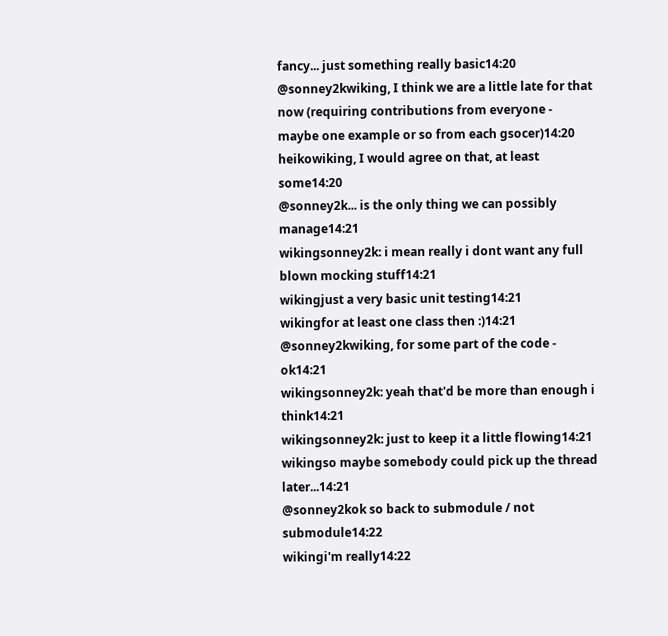fancy... just something really basic14:20
@sonney2kwiking, I think we are a little late for that now (requiring contributions from everyone - maybe one example or so from each gsocer)14:20
heikowiking, I would agree on that, at least some14:20
@sonney2k... is the only thing we can possibly manage14:21
wikingsonney2k: i mean really i dont want any full blown mocking stuff14:21
wikingjust a very basic unit testing14:21
wikingfor at least one class then :)14:21
@sonney2kwiking, for some part of the code - ok14:21
wikingsonney2k: yeah that'd be more than enough i think14:21
wikingsonney2k: just to keep it a little flowing14:21
wikingso maybe somebody could pick up the thread later...14:21
@sonney2kok so back to submodule / not submodule14:22
wikingi'm really14:22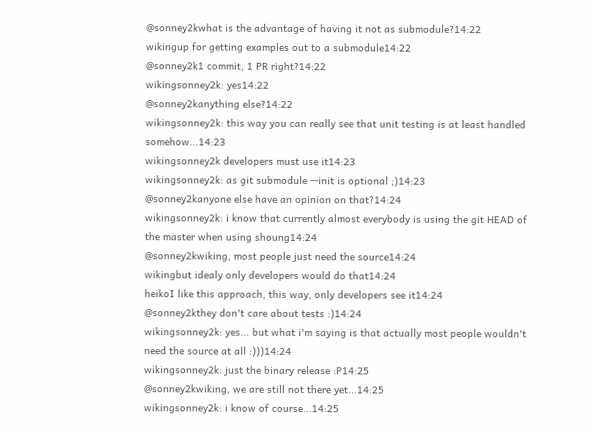@sonney2kwhat is the advantage of having it not as submodule?14:22
wikingup for getting examples out to a submodule14:22
@sonney2k1 commit, 1 PR right?14:22
wikingsonney2k: yes14:22
@sonney2kanything else?14:22
wikingsonney2k: this way you can really see that unit testing is at least handled somehow...14:23
wikingsonney2k developers must use it14:23
wikingsonney2k: as git submodule --init is optional ;)14:23
@sonney2kanyone else have an opinion on that?14:24
wikingsonney2k: i know that currently almost everybody is using the git HEAD of the master when using shoung14:24
@sonney2kwiking, most people just need the source14:24
wikingbut idealy only developers would do that14:24
heikoI like this approach, this way, only developers see it14:24
@sonney2kthey don't care about tests :)14:24
wikingsonney2k: yes... but what i'm saying is that actually most people wouldn't need the source at all :)))14:24
wikingsonney2k: just the binary release :P14:25
@sonney2kwiking, we are still not there yet...14:25
wikingsonney2k: i know of course...14:25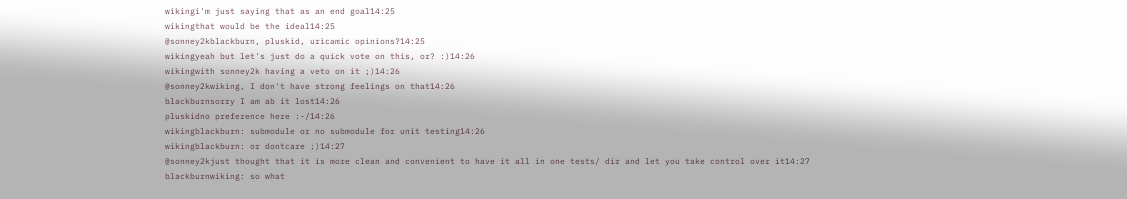wikingi'm just saying that as an end goal14:25
wikingthat would be the ideal14:25
@sonney2kblackburn, pluskid, uricamic opinions?14:25
wikingyeah but let's just do a quick vote on this, or? :)14:26
wikingwith sonney2k having a veto on it ;)14:26
@sonney2kwiking, I don't have strong feelings on that14:26
blackburnsorry I am ab it lost14:26
pluskidno preference here :-/14:26
wikingblackburn: submodule or no submodule for unit testing14:26
wikingblackburn: or dontcare ;)14:27
@sonney2kjust thought that it is more clean and convenient to have it all in one tests/ dir and let you take control over it14:27
blackburnwiking: so what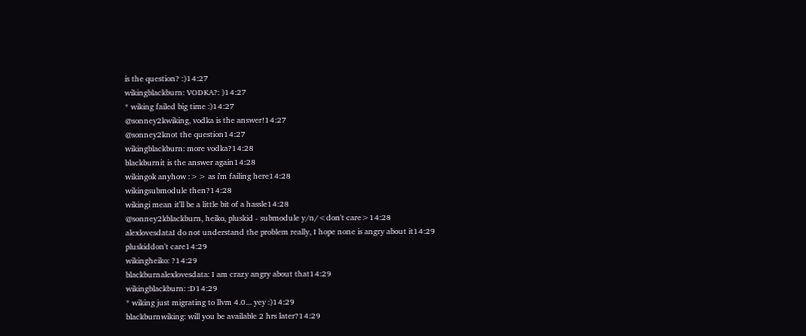is the question? :)14:27
wikingblackburn: VODKA?: )14:27
* wiking failed big time :)14:27
@sonney2kwiking, vodka is the answer!14:27
@sonney2knot the question14:27
wikingblackburn: more vodka?14:28
blackburnit is the answer again14:28
wikingok anyhow :>> as i'm failing here14:28
wikingsubmodule then?14:28
wikingi mean it'll be a little bit of a hassle14:28
@sonney2kblackburn, heiko, pluskid - submodule y/n/<don't care>14:28
alexlovesdataI do not understand the problem really, I hope none is angry about it14:29
pluskiddon't care14:29
wikingheiko: ?14:29
blackburnalexlovesdata: I am crazy angry about that14:29
wikingblackburn: :D14:29
* wiking just migrating to llvm 4.0... yey :)14:29
blackburnwiking: will you be available 2 hrs later?14:29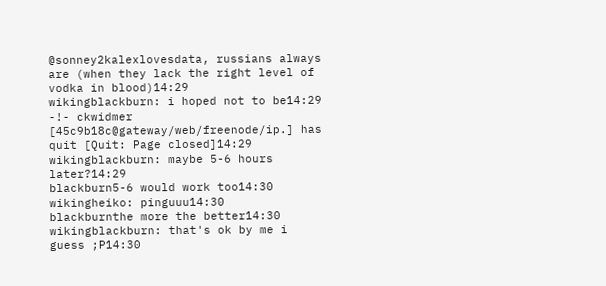@sonney2kalexlovesdata, russians always are (when they lack the right level of vodka in blood)14:29
wikingblackburn: i hoped not to be14:29
-!- ckwidmer [45c9b18c@gateway/web/freenode/ip.] has quit [Quit: Page closed]14:29
wikingblackburn: maybe 5-6 hours later?14:29
blackburn5-6 would work too14:30
wikingheiko: pinguuu14:30
blackburnthe more the better14:30
wikingblackburn: that's ok by me i guess ;P14:30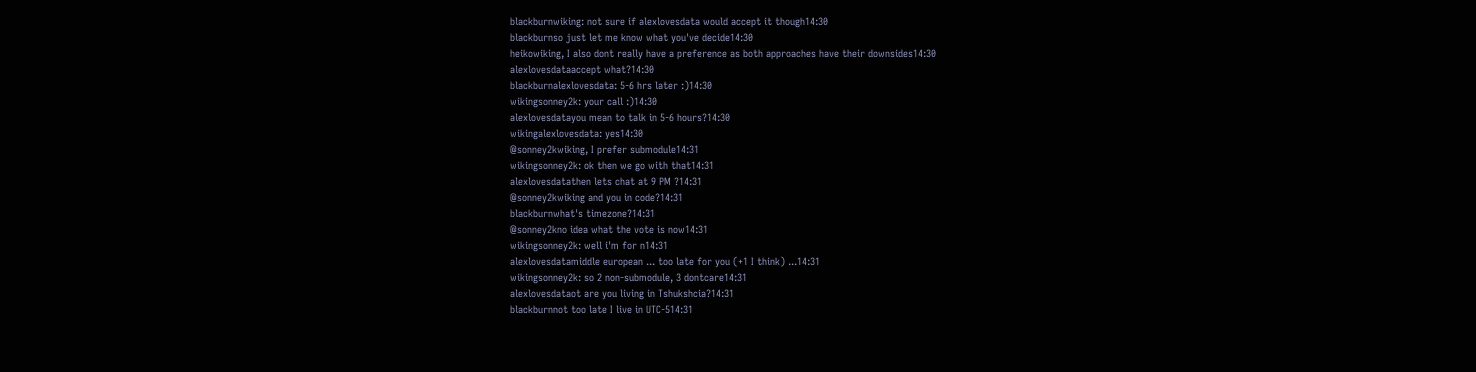blackburnwiking: not sure if alexlovesdata would accept it though14:30
blackburnso just let me know what you've decide14:30
heikowiking, I also dont really have a preference as both approaches have their downsides14:30
alexlovesdataaccept what?14:30
blackburnalexlovesdata: 5-6 hrs later :)14:30
wikingsonney2k: your call :)14:30
alexlovesdatayou mean to talk in 5-6 hours?14:30
wikingalexlovesdata: yes14:30
@sonney2kwiking, I prefer submodule14:31
wikingsonney2k: ok then we go with that14:31
alexlovesdatathen lets chat at 9 PM ?14:31
@sonney2kwiking and you in code?14:31
blackburnwhat's timezone?14:31
@sonney2kno idea what the vote is now14:31
wikingsonney2k: well i'm for n14:31
alexlovesdatamiddle european ... too late for you (+1 I think) ...14:31
wikingsonney2k: so 2 non-submodule, 3 dontcare14:31
alexlovesdataot are you living in Tshukshcia?14:31
blackburnnot too late I live in UTC-514:31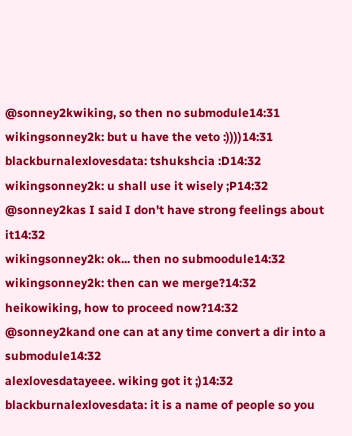@sonney2kwiking, so then no submodule14:31
wikingsonney2k: but u have the veto :))))14:31
blackburnalexlovesdata: tshukshcia :D14:32
wikingsonney2k: u shall use it wisely ;P14:32
@sonney2kas I said I don't have strong feelings about it14:32
wikingsonney2k: ok... then no submoodule14:32
wikingsonney2k: then can we merge?14:32
heikowiking, how to proceed now?14:32
@sonney2kand one can at any time convert a dir into a submodule14:32
alexlovesdatayeee. wiking got it ;)14:32
blackburnalexlovesdata: it is a name of people so you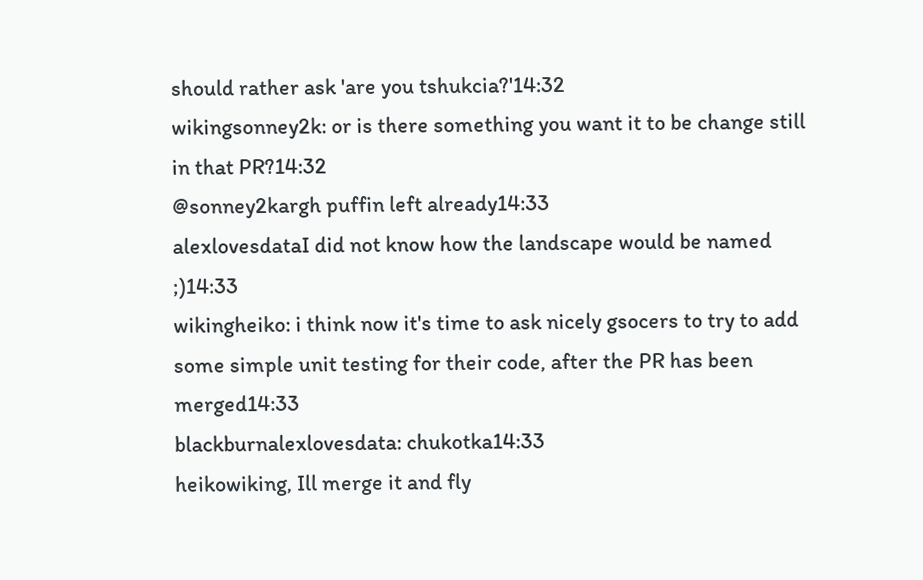should rather ask 'are you tshukcia?'14:32
wikingsonney2k: or is there something you want it to be change still in that PR?14:32
@sonney2kargh puffin left already14:33
alexlovesdataI did not know how the landscape would be named ;)14:33
wikingheiko: i think now it's time to ask nicely gsocers to try to add some simple unit testing for their code, after the PR has been merged14:33
blackburnalexlovesdata: chukotka14:33
heikowiking, Ill merge it and fly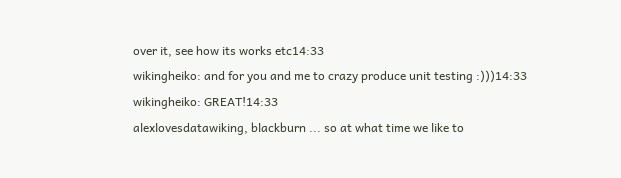over it, see how its works etc14:33
wikingheiko: and for you and me to crazy produce unit testing :)))14:33
wikingheiko: GREAT!14:33
alexlovesdatawiking, blackburn ... so at what time we like to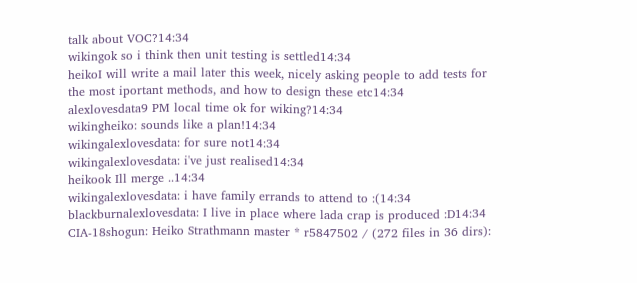talk about VOC?14:34
wikingok so i think then unit testing is settled14:34
heikoI will write a mail later this week, nicely asking people to add tests for the most iportant methods, and how to design these etc14:34
alexlovesdata9 PM local time ok for wiking?14:34
wikingheiko: sounds like a plan!14:34
wikingalexlovesdata: for sure not14:34
wikingalexlovesdata: i've just realised14:34
heikook Ill merge ..14:34
wikingalexlovesdata: i have family errands to attend to :(14:34
blackburnalexlovesdata: I live in place where lada crap is produced :D14:34
CIA-18shogun: Heiko Strathmann master * r5847502 / (272 files in 36 dirs):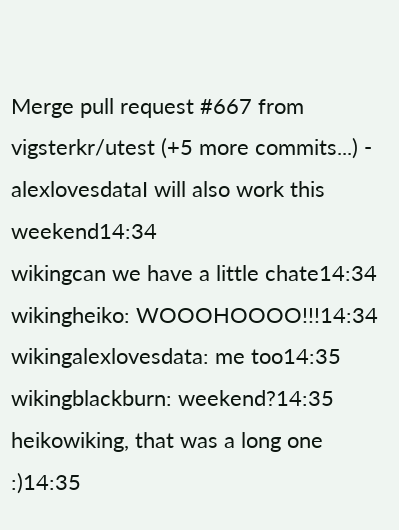Merge pull request #667 from vigsterkr/utest (+5 more commits...) -
alexlovesdataI will also work this weekend14:34
wikingcan we have a little chate14:34
wikingheiko: WOOOHOOOO!!!14:34
wikingalexlovesdata: me too14:35
wikingblackburn: weekend?14:35
heikowiking, that was a long one :)14:35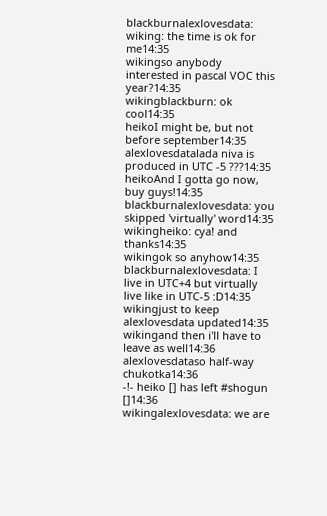blackburnalexlovesdata: wiking: the time is ok for me14:35
wikingso anybody interested in pascal VOC this year?14:35
wikingblackburn: ok cool14:35
heikoI might be, but not before september14:35
alexlovesdatalada niva is produced in UTC -5 ???14:35
heikoAnd I gotta go now, buy guys!14:35
blackburnalexlovesdata: you skipped 'virtually' word14:35
wikingheiko: cya! and thanks14:35
wikingok so anyhow14:35
blackburnalexlovesdata: I live in UTC+4 but virtually live like in UTC-5 :D14:35
wikingjust to keep alexlovesdata updated14:35
wikingand then i'll have to leave as well14:36
alexlovesdataso half-way chukotka14:36
-!- heiko [] has left #shogun []14:36
wikingalexlovesdata: we are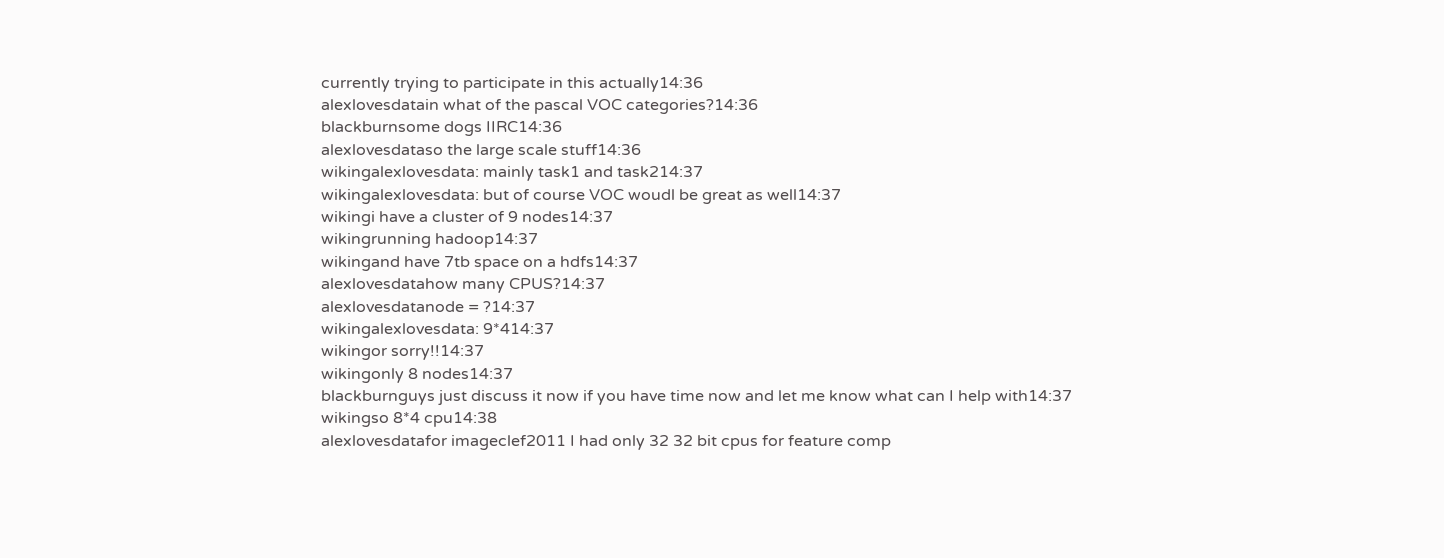currently trying to participate in this actually14:36
alexlovesdatain what of the pascal VOC categories?14:36
blackburnsome dogs IIRC14:36
alexlovesdataso the large scale stuff14:36
wikingalexlovesdata: mainly task1 and task214:37
wikingalexlovesdata: but of course VOC woudl be great as well14:37
wikingi have a cluster of 9 nodes14:37
wikingrunning hadoop14:37
wikingand have 7tb space on a hdfs14:37
alexlovesdatahow many CPUS?14:37
alexlovesdatanode = ?14:37
wikingalexlovesdata: 9*414:37
wikingor sorry!!14:37
wikingonly 8 nodes14:37
blackburnguys just discuss it now if you have time now and let me know what can I help with14:37
wikingso 8*4 cpu14:38
alexlovesdatafor imageclef2011 I had only 32 32 bit cpus for feature comp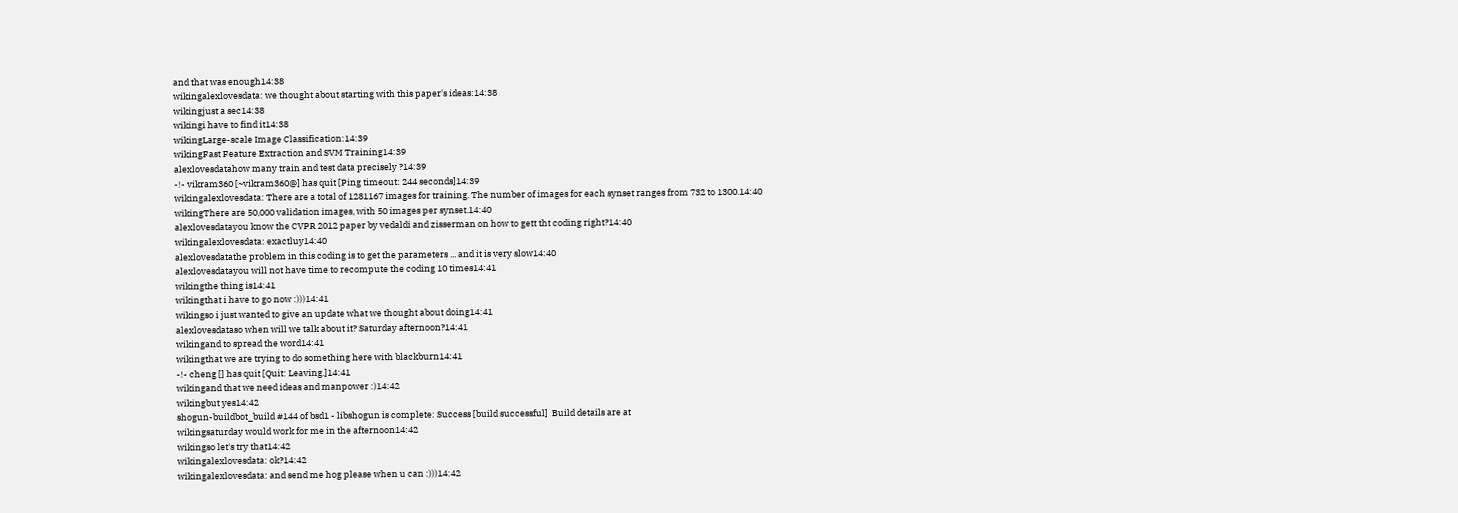and that was enough14:38
wikingalexlovesdata: we thought about starting with this paper's ideas:14:38
wikingjust a sec14:38
wikingi have to find it14:38
wikingLarge-scale Image Classification:14:39
wikingFast Feature Extraction and SVM Training14:39
alexlovesdatahow many train and test data precisely ?14:39
-!- vikram360 [~vikram360@] has quit [Ping timeout: 244 seconds]14:39
wikingalexlovesdata: There are a total of 1281167 images for training. The number of images for each synset ranges from 732 to 1300.14:40
wikingThere are 50,000 validation images, with 50 images per synset.14:40
alexlovesdatayou know the CVPR 2012 paper by vedaldi and zisserman on how to gett tht coding right?14:40
wikingalexlovesdata: exactluy14:40
alexlovesdatathe problem in this coding is to get the parameters ... and it is very slow14:40
alexlovesdatayou will not have time to recompute the coding 10 times14:41
wikingthe thing is14:41
wikingthat i have to go now :)))14:41
wikingso i just wanted to give an update what we thought about doing14:41
alexlovesdataso when will we talk about it? Saturday afternoon?14:41
wikingand to spread the word14:41
wikingthat we are trying to do something here with blackburn14:41
-!- cheng [] has quit [Quit: Leaving.]14:41
wikingand that we need ideas and manpower :)14:42
wikingbut yes14:42
shogun-buildbot_build #144 of bsd1 - libshogun is complete: Success [build successful]  Build details are at
wikingsaturday would work for me in the afternoon14:42
wikingso let's try that14:42
wikingalexlovesdata: ok?14:42
wikingalexlovesdata: and send me hog please when u can :)))14:42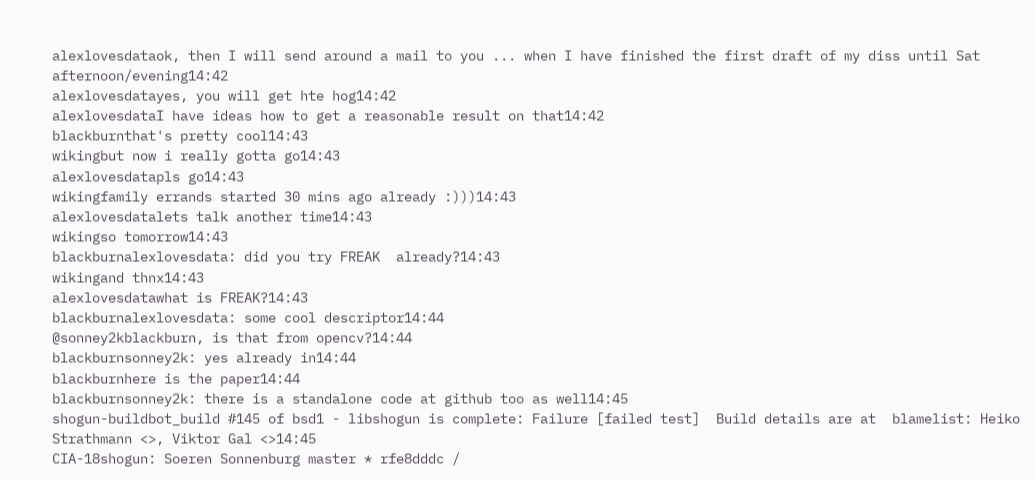alexlovesdataok, then I will send around a mail to you ... when I have finished the first draft of my diss until Sat afternoon/evening14:42
alexlovesdatayes, you will get hte hog14:42
alexlovesdataI have ideas how to get a reasonable result on that14:42
blackburnthat's pretty cool14:43
wikingbut now i really gotta go14:43
alexlovesdatapls go14:43
wikingfamily errands started 30 mins ago already :)))14:43
alexlovesdatalets talk another time14:43
wikingso tomorrow14:43
blackburnalexlovesdata: did you try FREAK  already?14:43
wikingand thnx14:43
alexlovesdatawhat is FREAK?14:43
blackburnalexlovesdata: some cool descriptor14:44
@sonney2kblackburn, is that from opencv?14:44
blackburnsonney2k: yes already in14:44
blackburnhere is the paper14:44
blackburnsonney2k: there is a standalone code at github too as well14:45
shogun-buildbot_build #145 of bsd1 - libshogun is complete: Failure [failed test]  Build details are at  blamelist: Heiko Strathmann <>, Viktor Gal <>14:45
CIA-18shogun: Soeren Sonnenburg master * rfe8dddc /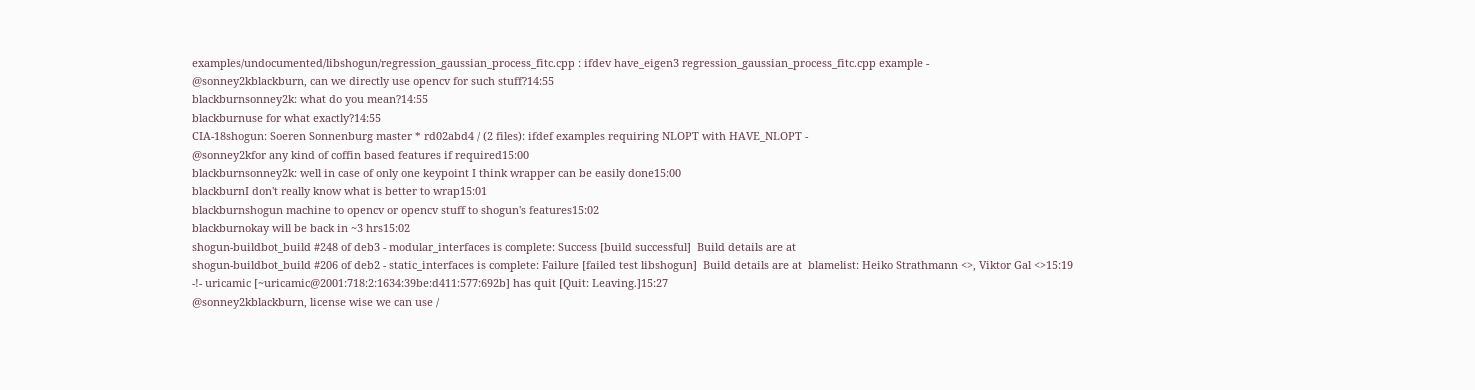examples/undocumented/libshogun/regression_gaussian_process_fitc.cpp : ifdev have_eigen3 regression_gaussian_process_fitc.cpp example -
@sonney2kblackburn, can we directly use opencv for such stuff?14:55
blackburnsonney2k: what do you mean?14:55
blackburnuse for what exactly?14:55
CIA-18shogun: Soeren Sonnenburg master * rd02abd4 / (2 files): ifdef examples requiring NLOPT with HAVE_NLOPT -
@sonney2kfor any kind of coffin based features if required15:00
blackburnsonney2k: well in case of only one keypoint I think wrapper can be easily done15:00
blackburnI don't really know what is better to wrap15:01
blackburnshogun machine to opencv or opencv stuff to shogun's features15:02
blackburnokay will be back in ~3 hrs15:02
shogun-buildbot_build #248 of deb3 - modular_interfaces is complete: Success [build successful]  Build details are at
shogun-buildbot_build #206 of deb2 - static_interfaces is complete: Failure [failed test libshogun]  Build details are at  blamelist: Heiko Strathmann <>, Viktor Gal <>15:19
-!- uricamic [~uricamic@2001:718:2:1634:39be:d411:577:692b] has quit [Quit: Leaving.]15:27
@sonney2kblackburn, license wise we can use /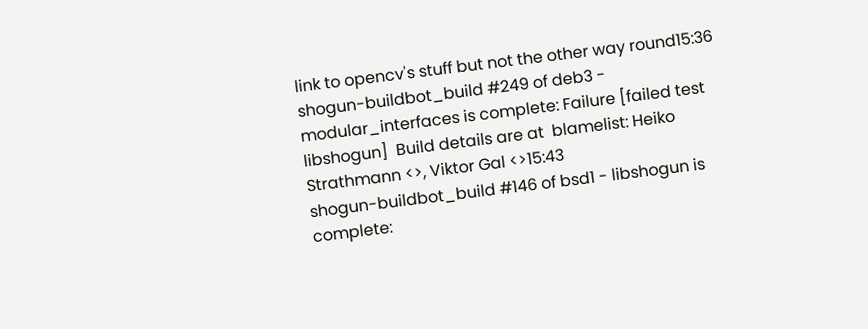link to opencv's stuff but not the other way round15:36
shogun-buildbot_build #249 of deb3 - modular_interfaces is complete: Failure [failed test libshogun]  Build details are at  blamelist: Heiko Strathmann <>, Viktor Gal <>15:43
shogun-buildbot_build #146 of bsd1 - libshogun is complete: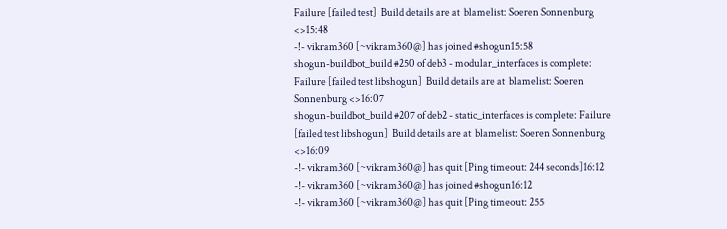Failure [failed test]  Build details are at  blamelist: Soeren Sonnenburg <>15:48
-!- vikram360 [~vikram360@] has joined #shogun15:58
shogun-buildbot_build #250 of deb3 - modular_interfaces is complete: Failure [failed test libshogun]  Build details are at  blamelist: Soeren Sonnenburg <>16:07
shogun-buildbot_build #207 of deb2 - static_interfaces is complete: Failure [failed test libshogun]  Build details are at  blamelist: Soeren Sonnenburg <>16:09
-!- vikram360 [~vikram360@] has quit [Ping timeout: 244 seconds]16:12
-!- vikram360 [~vikram360@] has joined #shogun16:12
-!- vikram360 [~vikram360@] has quit [Ping timeout: 255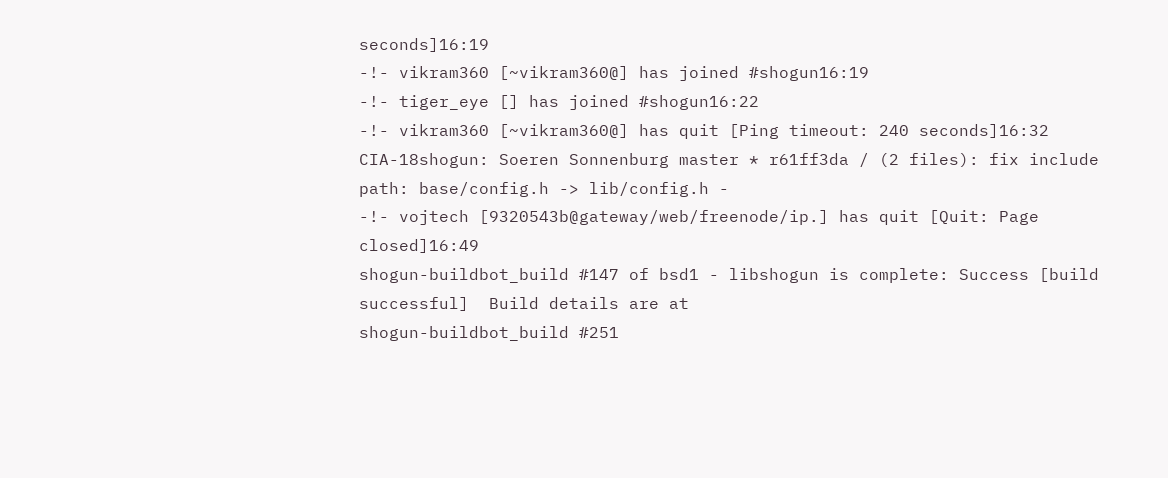seconds]16:19
-!- vikram360 [~vikram360@] has joined #shogun16:19
-!- tiger_eye [] has joined #shogun16:22
-!- vikram360 [~vikram360@] has quit [Ping timeout: 240 seconds]16:32
CIA-18shogun: Soeren Sonnenburg master * r61ff3da / (2 files): fix include path: base/config.h -> lib/config.h -
-!- vojtech [9320543b@gateway/web/freenode/ip.] has quit [Quit: Page closed]16:49
shogun-buildbot_build #147 of bsd1 - libshogun is complete: Success [build successful]  Build details are at
shogun-buildbot_build #251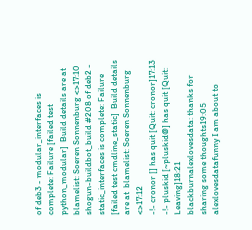of deb3 - modular_interfaces is complete: Failure [failed test python_modular]  Build details are at  blamelist: Soeren Sonnenburg <>17:10
shogun-buildbot_build #208 of deb2 - static_interfaces is complete: Failure [failed test cmdline_static]  Build details are at  blamelist: Soeren Sonnenburg <>17:12
-!- cronor [] has quit [Quit: cronor]17:13
-!- pluskid [~pluskid@] has quit [Quit: Leaving]18:21
blackburnalexlovesdata: thanks for sharing some thoughts19:05
alexlovesdatafunny I am about to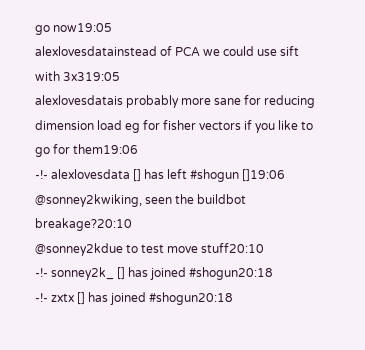go now19:05
alexlovesdatainstead of PCA we could use sift with 3x319:05
alexlovesdatais probably more sane for reducing dimension load eg for fisher vectors if you like to go for them19:06
-!- alexlovesdata [] has left #shogun []19:06
@sonney2kwiking, seen the buildbot breakage?20:10
@sonney2kdue to test move stuff20:10
-!- sonney2k_ [] has joined #shogun20:18
-!- zxtx [] has joined #shogun20:18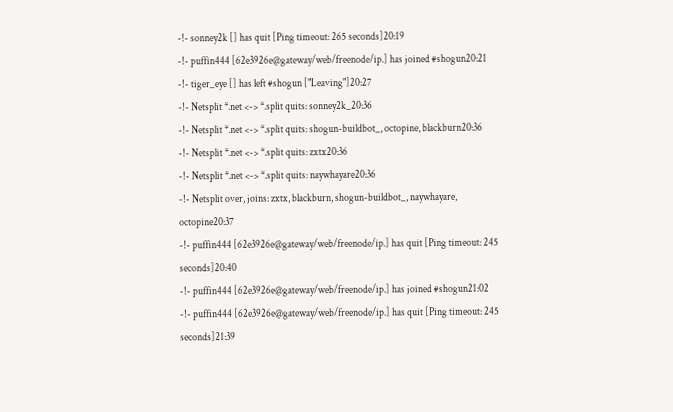-!- sonney2k [] has quit [Ping timeout: 265 seconds]20:19
-!- puffin444 [62e3926e@gateway/web/freenode/ip.] has joined #shogun20:21
-!- tiger_eye [] has left #shogun ["Leaving"]20:27
-!- Netsplit *.net <-> *.split quits: sonney2k_20:36
-!- Netsplit *.net <-> *.split quits: shogun-buildbot_, octopine, blackburn20:36
-!- Netsplit *.net <-> *.split quits: zxtx20:36
-!- Netsplit *.net <-> *.split quits: naywhayare20:36
-!- Netsplit over, joins: zxtx, blackburn, shogun-buildbot_, naywhayare, octopine20:37
-!- puffin444 [62e3926e@gateway/web/freenode/ip.] has quit [Ping timeout: 245 seconds]20:40
-!- puffin444 [62e3926e@gateway/web/freenode/ip.] has joined #shogun21:02
-!- puffin444 [62e3926e@gateway/web/freenode/ip.] has quit [Ping timeout: 245 seconds]21:39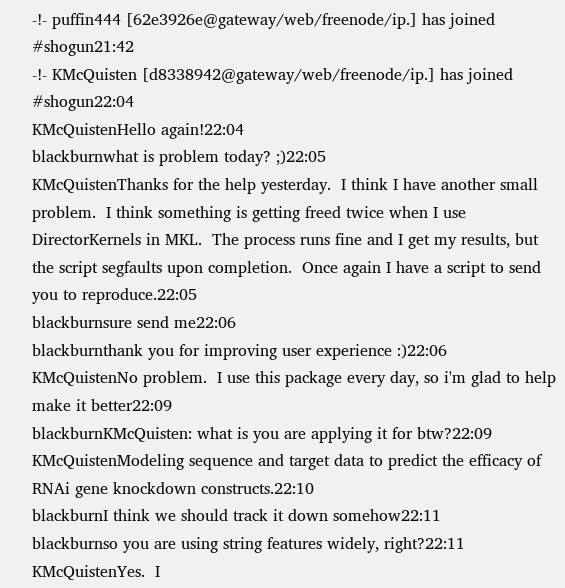-!- puffin444 [62e3926e@gateway/web/freenode/ip.] has joined #shogun21:42
-!- KMcQuisten [d8338942@gateway/web/freenode/ip.] has joined #shogun22:04
KMcQuistenHello again!22:04
blackburnwhat is problem today? ;)22:05
KMcQuistenThanks for the help yesterday.  I think I have another small problem.  I think something is getting freed twice when I use DirectorKernels in MKL.  The process runs fine and I get my results, but the script segfaults upon completion.  Once again I have a script to send you to reproduce.22:05
blackburnsure send me22:06
blackburnthank you for improving user experience :)22:06
KMcQuistenNo problem.  I use this package every day, so i'm glad to help make it better22:09
blackburnKMcQuisten: what is you are applying it for btw?22:09
KMcQuistenModeling sequence and target data to predict the efficacy of RNAi gene knockdown constructs.22:10
blackburnI think we should track it down somehow22:11
blackburnso you are using string features widely, right?22:11
KMcQuistenYes.  I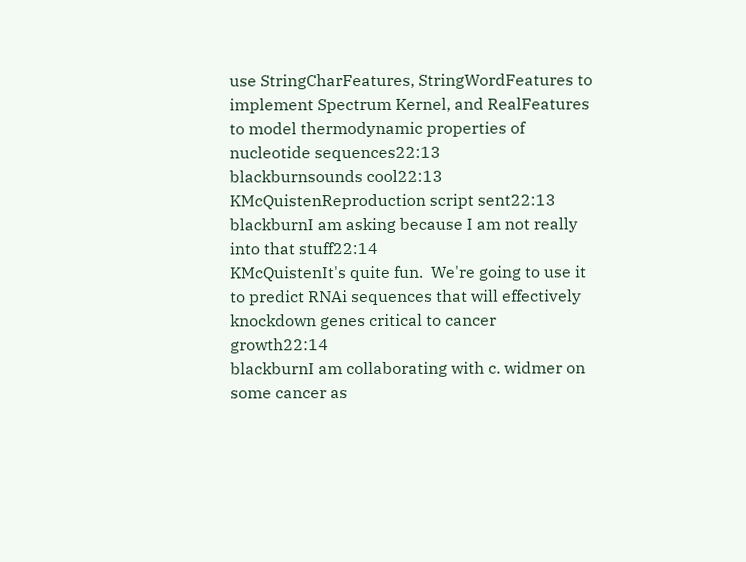use StringCharFeatures, StringWordFeatures to implement Spectrum Kernel, and RealFeatures to model thermodynamic properties of nucleotide sequences22:13
blackburnsounds cool22:13
KMcQuistenReproduction script sent22:13
blackburnI am asking because I am not really into that stuff22:14
KMcQuistenIt's quite fun.  We're going to use it to predict RNAi sequences that will effectively knockdown genes critical to cancer growth22:14
blackburnI am collaborating with c. widmer on some cancer as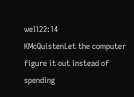well22:14
KMcQuistenLet the computer figure it out instead of spending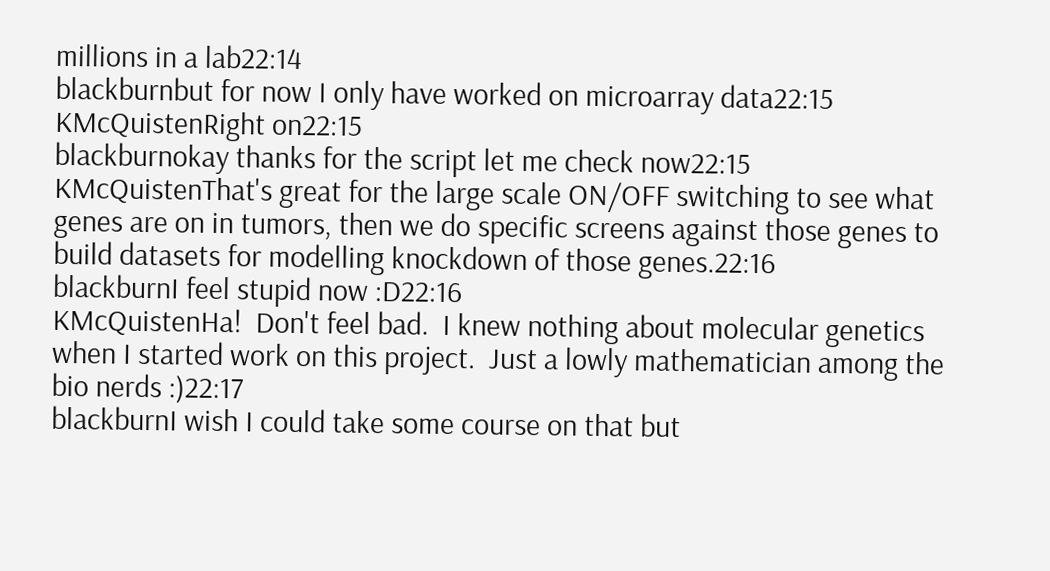millions in a lab22:14
blackburnbut for now I only have worked on microarray data22:15
KMcQuistenRight on22:15
blackburnokay thanks for the script let me check now22:15
KMcQuistenThat's great for the large scale ON/OFF switching to see what genes are on in tumors, then we do specific screens against those genes to build datasets for modelling knockdown of those genes.22:16
blackburnI feel stupid now :D22:16
KMcQuistenHa!  Don't feel bad.  I knew nothing about molecular genetics when I started work on this project.  Just a lowly mathematician among the bio nerds :)22:17
blackburnI wish I could take some course on that but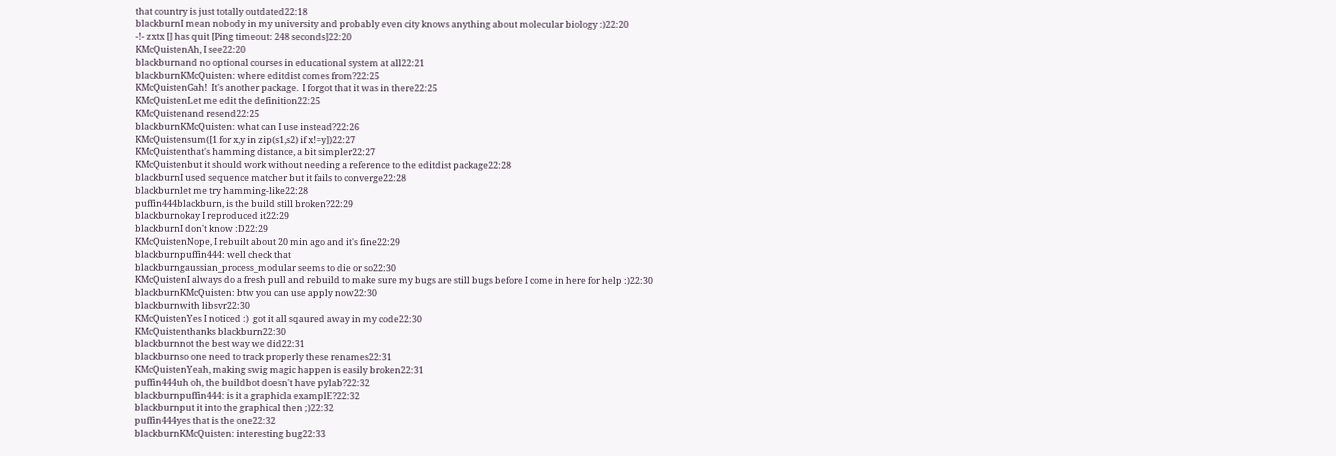that country is just totally outdated22:18
blackburnI mean nobody in my university and probably even city knows anything about molecular biology :)22:20
-!- zxtx [] has quit [Ping timeout: 248 seconds]22:20
KMcQuistenAh, I see22:20
blackburnand no optional courses in educational system at all22:21
blackburnKMcQuisten: where editdist comes from?22:25
KMcQuistenGah!  It's another package.  I forgot that it was in there22:25
KMcQuistenLet me edit the definition22:25
KMcQuistenand resend22:25
blackburnKMcQuisten: what can I use instead?22:26
KMcQuistensum([1 for x,y in zip(s1,s2) if x!=y])22:27
KMcQuistenthat's hamming distance, a bit simpler22:27
KMcQuistenbut it should work without needing a reference to the editdist package22:28
blackburnI used sequence matcher but it fails to converge22:28
blackburnlet me try hamming-like22:28
puffin444blackburn, is the build still broken?22:29
blackburnokay I reproduced it22:29
blackburnI don't know :D22:29
KMcQuistenNope, I rebuilt about 20 min ago and it's fine22:29
blackburnpuffin444: well check that
blackburngaussian_process_modular seems to die or so22:30
KMcQuistenI always do a fresh pull and rebuild to make sure my bugs are still bugs before I come in here for help :)22:30
blackburnKMcQuisten: btw you can use apply now22:30
blackburnwith libsvr22:30
KMcQuistenYes I noticed :)  got it all sqaured away in my code22:30
KMcQuistenthanks blackburn22:30
blackburnnot the best way we did22:31
blackburnso one need to track properly these renames22:31
KMcQuistenYeah, making swig magic happen is easily broken22:31
puffin444uh oh, the buildbot doesn't have pylab?22:32
blackburnpuffin444: is it a graphicla examplE?22:32
blackburnput it into the graphical then ;)22:32
puffin444yes that is the one22:32
blackburnKMcQuisten: interesting bug22:33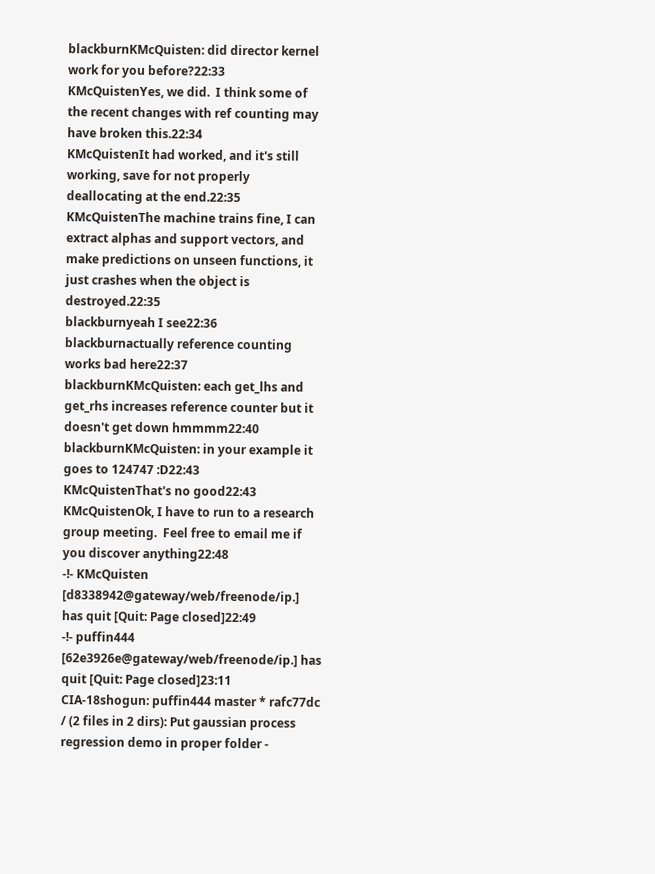blackburnKMcQuisten: did director kernel work for you before?22:33
KMcQuistenYes, we did.  I think some of the recent changes with ref counting may have broken this.22:34
KMcQuistenIt had worked, and it's still working, save for not properly deallocating at the end.22:35
KMcQuistenThe machine trains fine, I can extract alphas and support vectors, and make predictions on unseen functions, it just crashes when the object is destroyed.22:35
blackburnyeah I see22:36
blackburnactually reference counting works bad here22:37
blackburnKMcQuisten: each get_lhs and get_rhs increases reference counter but it doesn't get down hmmmm22:40
blackburnKMcQuisten: in your example it goes to 124747 :D22:43
KMcQuistenThat's no good22:43
KMcQuistenOk, I have to run to a research group meeting.  Feel free to email me if you discover anything22:48
-!- KMcQuisten [d8338942@gateway/web/freenode/ip.] has quit [Quit: Page closed]22:49
-!- puffin444 [62e3926e@gateway/web/freenode/ip.] has quit [Quit: Page closed]23:11
CIA-18shogun: puffin444 master * rafc77dc / (2 files in 2 dirs): Put gaussian process regression demo in proper folder -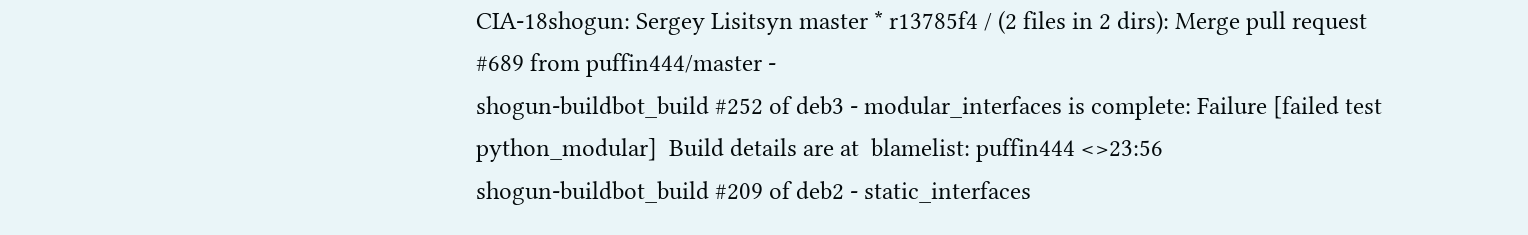CIA-18shogun: Sergey Lisitsyn master * r13785f4 / (2 files in 2 dirs): Merge pull request #689 from puffin444/master -
shogun-buildbot_build #252 of deb3 - modular_interfaces is complete: Failure [failed test python_modular]  Build details are at  blamelist: puffin444 <>23:56
shogun-buildbot_build #209 of deb2 - static_interfaces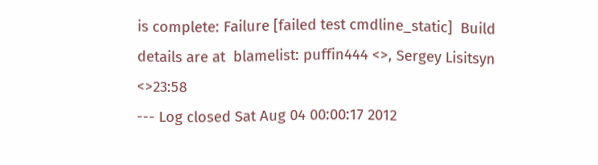is complete: Failure [failed test cmdline_static]  Build details are at  blamelist: puffin444 <>, Sergey Lisitsyn <>23:58
--- Log closed Sat Aug 04 00:00:17 2012